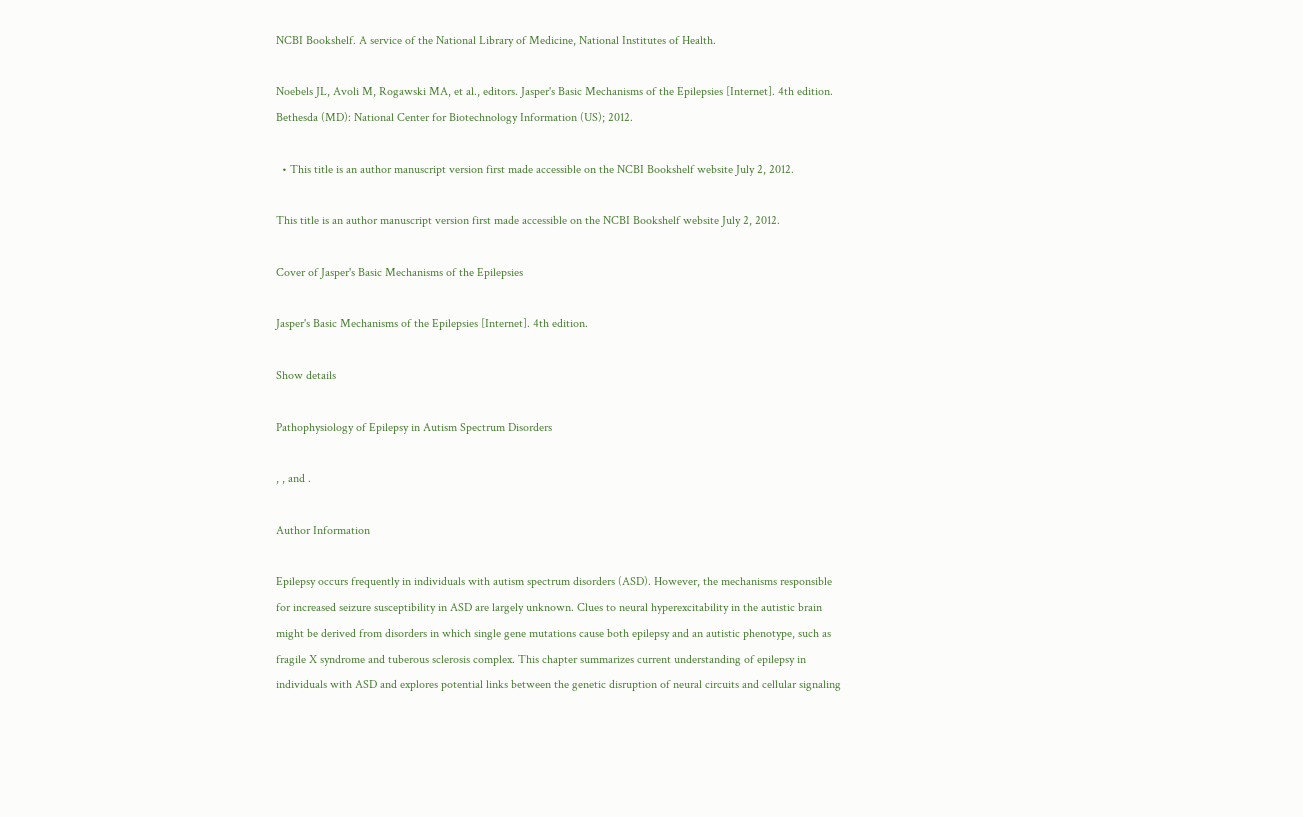NCBI Bookshelf. A service of the National Library of Medicine, National Institutes of Health.

Noebels JL, Avoli M, Rogawski MA, et al., editors. Jasper's Basic Mechanisms of the Epilepsies [Internet]. 4th edition. Bethesda (MD): National Center for Biotechnology Information (US); 2012.

  • This title is an author manuscript version first made accessible on the NCBI Bookshelf website July 2, 2012.

This title is an author manuscript version first made accessible on the NCBI Bookshelf website July 2, 2012.

Cover of Jasper's Basic Mechanisms of the Epilepsies

Jasper's Basic Mechanisms of the Epilepsies [Internet]. 4th edition.

Show details

Pathophysiology of Epilepsy in Autism Spectrum Disorders

, , and .

Author Information

Epilepsy occurs frequently in individuals with autism spectrum disorders (ASD). However, the mechanisms responsible for increased seizure susceptibility in ASD are largely unknown. Clues to neural hyperexcitability in the autistic brain might be derived from disorders in which single gene mutations cause both epilepsy and an autistic phenotype, such as fragile X syndrome and tuberous sclerosis complex. This chapter summarizes current understanding of epilepsy in individuals with ASD and explores potential links between the genetic disruption of neural circuits and cellular signaling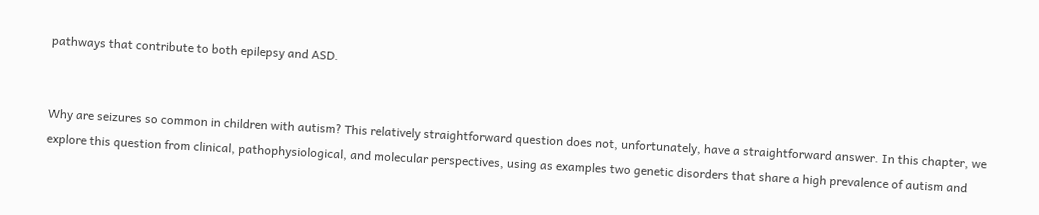pathways that contribute to both epilepsy and ASD.


Why are seizures so common in children with autism? This relatively straightforward question does not, unfortunately, have a straightforward answer. In this chapter, we explore this question from clinical, pathophysiological, and molecular perspectives, using as examples two genetic disorders that share a high prevalence of autism and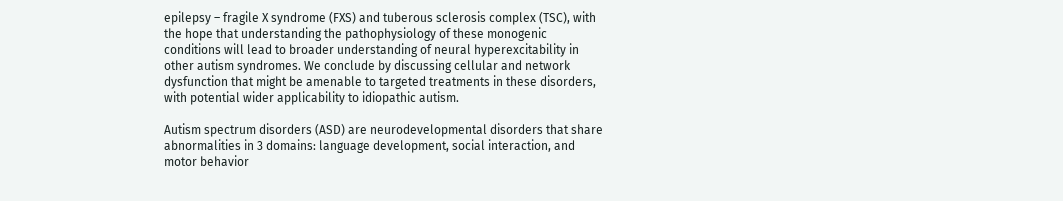epilepsy – fragile X syndrome (FXS) and tuberous sclerosis complex (TSC), with the hope that understanding the pathophysiology of these monogenic conditions will lead to broader understanding of neural hyperexcitability in other autism syndromes. We conclude by discussing cellular and network dysfunction that might be amenable to targeted treatments in these disorders, with potential wider applicability to idiopathic autism.

Autism spectrum disorders (ASD) are neurodevelopmental disorders that share abnormalities in 3 domains: language development, social interaction, and motor behavior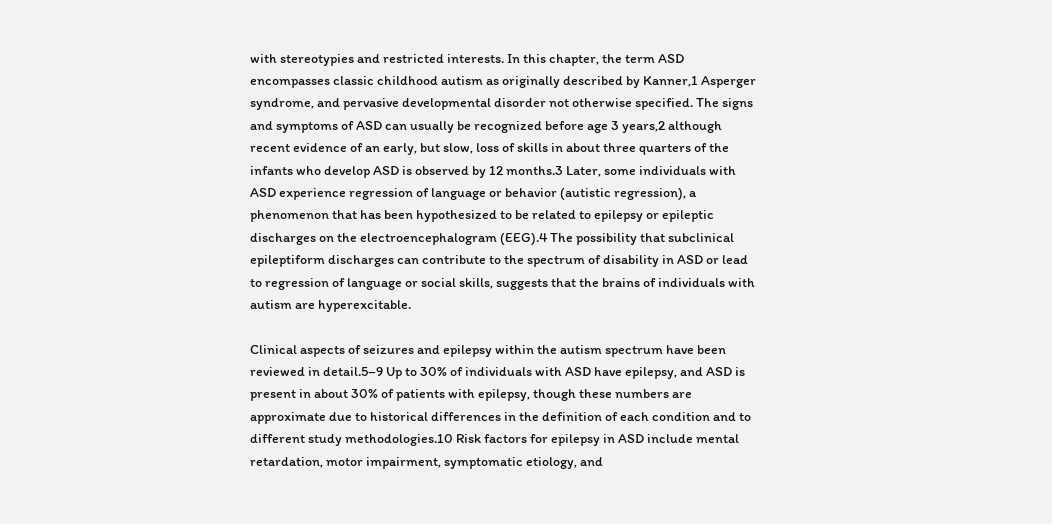with stereotypies and restricted interests. In this chapter, the term ASD encompasses classic childhood autism as originally described by Kanner,1 Asperger syndrome, and pervasive developmental disorder not otherwise specified. The signs and symptoms of ASD can usually be recognized before age 3 years,2 although recent evidence of an early, but slow, loss of skills in about three quarters of the infants who develop ASD is observed by 12 months.3 Later, some individuals with ASD experience regression of language or behavior (autistic regression), a phenomenon that has been hypothesized to be related to epilepsy or epileptic discharges on the electroencephalogram (EEG).4 The possibility that subclinical epileptiform discharges can contribute to the spectrum of disability in ASD or lead to regression of language or social skills, suggests that the brains of individuals with autism are hyperexcitable.

Clinical aspects of seizures and epilepsy within the autism spectrum have been reviewed in detail.5–9 Up to 30% of individuals with ASD have epilepsy, and ASD is present in about 30% of patients with epilepsy, though these numbers are approximate due to historical differences in the definition of each condition and to different study methodologies.10 Risk factors for epilepsy in ASD include mental retardation, motor impairment, symptomatic etiology, and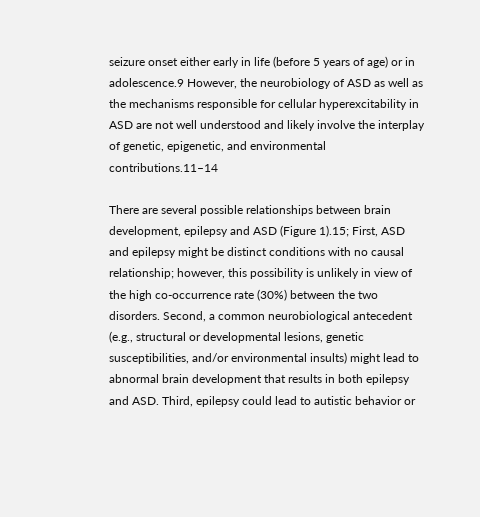seizure onset either early in life (before 5 years of age) or in adolescence.9 However, the neurobiology of ASD as well as the mechanisms responsible for cellular hyperexcitability in ASD are not well understood and likely involve the interplay of genetic, epigenetic, and environmental contributions.11–14

There are several possible relationships between brain development, epilepsy and ASD (Figure 1).15; First, ASD and epilepsy might be distinct conditions with no causal relationship; however, this possibility is unlikely in view of the high co-occurrence rate (30%) between the two disorders. Second, a common neurobiological antecedent (e.g., structural or developmental lesions, genetic susceptibilities, and/or environmental insults) might lead to abnormal brain development that results in both epilepsy and ASD. Third, epilepsy could lead to autistic behavior or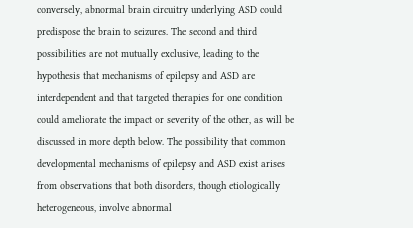conversely, abnormal brain circuitry underlying ASD could predispose the brain to seizures. The second and third possibilities are not mutually exclusive, leading to the hypothesis that mechanisms of epilepsy and ASD are interdependent and that targeted therapies for one condition could ameliorate the impact or severity of the other, as will be discussed in more depth below. The possibility that common developmental mechanisms of epilepsy and ASD exist arises from observations that both disorders, though etiologically heterogeneous, involve abnormal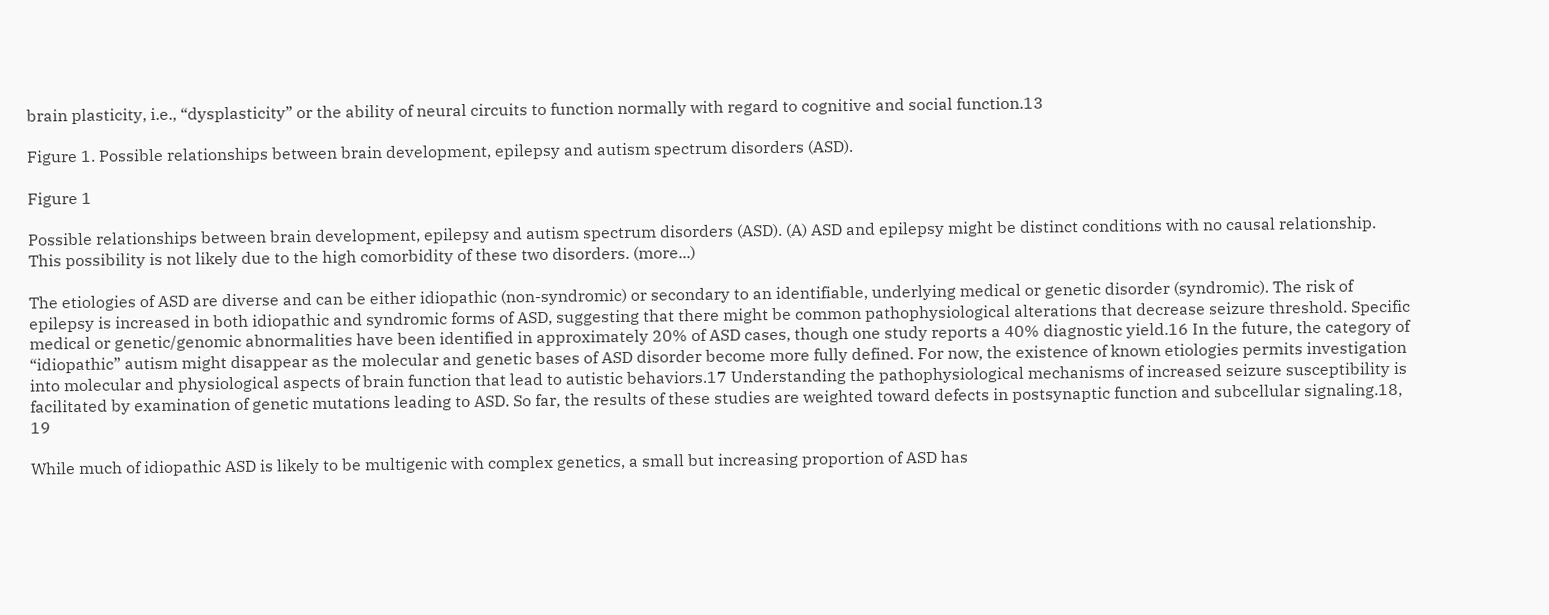brain plasticity, i.e., “dysplasticity” or the ability of neural circuits to function normally with regard to cognitive and social function.13

Figure 1. Possible relationships between brain development, epilepsy and autism spectrum disorders (ASD).

Figure 1

Possible relationships between brain development, epilepsy and autism spectrum disorders (ASD). (A) ASD and epilepsy might be distinct conditions with no causal relationship. This possibility is not likely due to the high comorbidity of these two disorders. (more...)

The etiologies of ASD are diverse and can be either idiopathic (non-syndromic) or secondary to an identifiable, underlying medical or genetic disorder (syndromic). The risk of epilepsy is increased in both idiopathic and syndromic forms of ASD, suggesting that there might be common pathophysiological alterations that decrease seizure threshold. Specific medical or genetic/genomic abnormalities have been identified in approximately 20% of ASD cases, though one study reports a 40% diagnostic yield.16 In the future, the category of “idiopathic” autism might disappear as the molecular and genetic bases of ASD disorder become more fully defined. For now, the existence of known etiologies permits investigation into molecular and physiological aspects of brain function that lead to autistic behaviors.17 Understanding the pathophysiological mechanisms of increased seizure susceptibility is facilitated by examination of genetic mutations leading to ASD. So far, the results of these studies are weighted toward defects in postsynaptic function and subcellular signaling.18, 19

While much of idiopathic ASD is likely to be multigenic with complex genetics, a small but increasing proportion of ASD has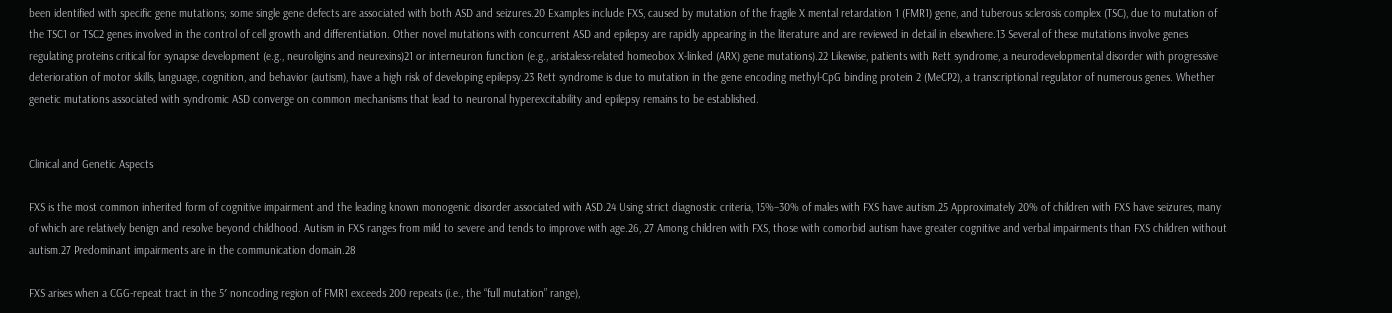been identified with specific gene mutations; some single gene defects are associated with both ASD and seizures.20 Examples include FXS, caused by mutation of the fragile X mental retardation 1 (FMR1) gene, and tuberous sclerosis complex (TSC), due to mutation of the TSC1 or TSC2 genes involved in the control of cell growth and differentiation. Other novel mutations with concurrent ASD and epilepsy are rapidly appearing in the literature and are reviewed in detail in elsewhere.13 Several of these mutations involve genes regulating proteins critical for synapse development (e.g., neuroligins and neurexins)21 or interneuron function (e.g., aristaless-related homeobox X-linked (ARX) gene mutations).22 Likewise, patients with Rett syndrome, a neurodevelopmental disorder with progressive deterioration of motor skills, language, cognition, and behavior (autism), have a high risk of developing epilepsy.23 Rett syndrome is due to mutation in the gene encoding methyl-CpG binding protein 2 (MeCP2), a transcriptional regulator of numerous genes. Whether genetic mutations associated with syndromic ASD converge on common mechanisms that lead to neuronal hyperexcitability and epilepsy remains to be established.


Clinical and Genetic Aspects

FXS is the most common inherited form of cognitive impairment and the leading known monogenic disorder associated with ASD.24 Using strict diagnostic criteria, 15%–30% of males with FXS have autism.25 Approximately 20% of children with FXS have seizures, many of which are relatively benign and resolve beyond childhood. Autism in FXS ranges from mild to severe and tends to improve with age.26, 27 Among children with FXS, those with comorbid autism have greater cognitive and verbal impairments than FXS children without autism.27 Predominant impairments are in the communication domain.28

FXS arises when a CGG-repeat tract in the 5′ noncoding region of FMR1 exceeds 200 repeats (i.e., the “full mutation” range),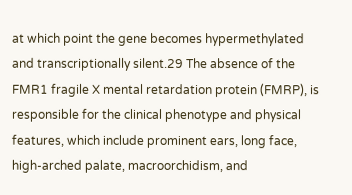at which point the gene becomes hypermethylated and transcriptionally silent.29 The absence of the FMR1 fragile X mental retardation protein (FMRP), is responsible for the clinical phenotype and physical features, which include prominent ears, long face, high-arched palate, macroorchidism, and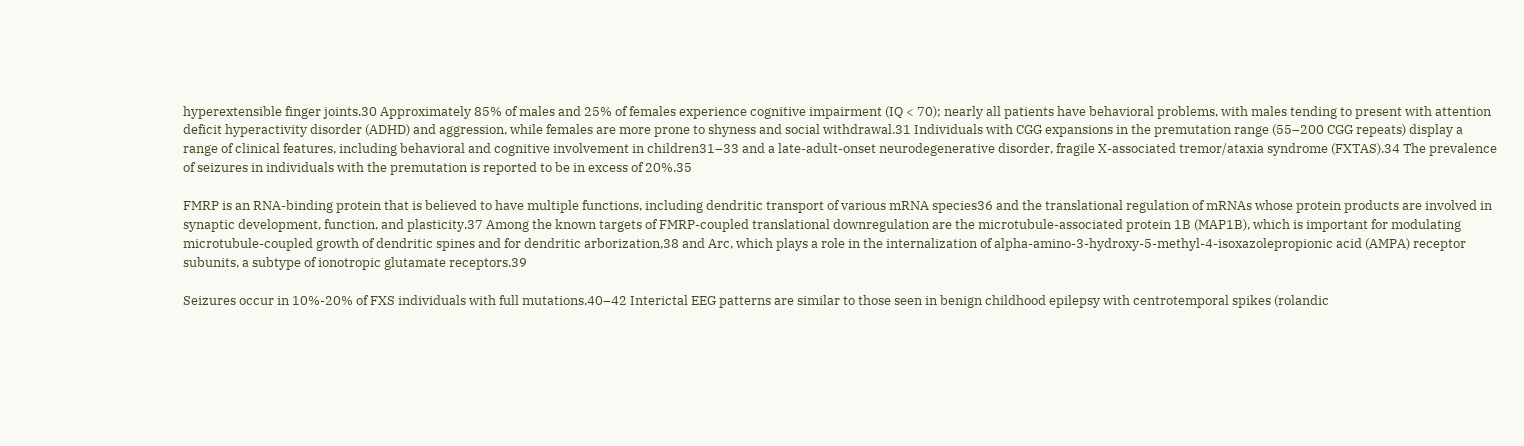hyperextensible finger joints.30 Approximately 85% of males and 25% of females experience cognitive impairment (IQ < 70); nearly all patients have behavioral problems, with males tending to present with attention deficit hyperactivity disorder (ADHD) and aggression, while females are more prone to shyness and social withdrawal.31 Individuals with CGG expansions in the premutation range (55–200 CGG repeats) display a range of clinical features, including behavioral and cognitive involvement in children31–33 and a late-adult-onset neurodegenerative disorder, fragile X-associated tremor/ataxia syndrome (FXTAS).34 The prevalence of seizures in individuals with the premutation is reported to be in excess of 20%.35

FMRP is an RNA-binding protein that is believed to have multiple functions, including dendritic transport of various mRNA species36 and the translational regulation of mRNAs whose protein products are involved in synaptic development, function, and plasticity.37 Among the known targets of FMRP-coupled translational downregulation are the microtubule-associated protein 1B (MAP1B), which is important for modulating microtubule-coupled growth of dendritic spines and for dendritic arborization,38 and Arc, which plays a role in the internalization of alpha-amino-3-hydroxy-5-methyl-4-isoxazolepropionic acid (AMPA) receptor subunits, a subtype of ionotropic glutamate receptors.39

Seizures occur in 10%-20% of FXS individuals with full mutations.40–42 Interictal EEG patterns are similar to those seen in benign childhood epilepsy with centrotemporal spikes (rolandic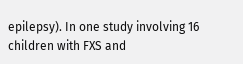epilepsy). In one study involving 16 children with FXS and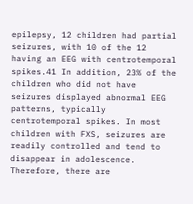epilepsy, 12 children had partial seizures, with 10 of the 12 having an EEG with centrotemporal spikes.41 In addition, 23% of the children who did not have seizures displayed abnormal EEG patterns, typically centrotemporal spikes. In most children with FXS, seizures are readily controlled and tend to disappear in adolescence. Therefore, there are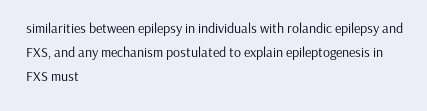similarities between epilepsy in individuals with rolandic epilepsy and FXS, and any mechanism postulated to explain epileptogenesis in FXS must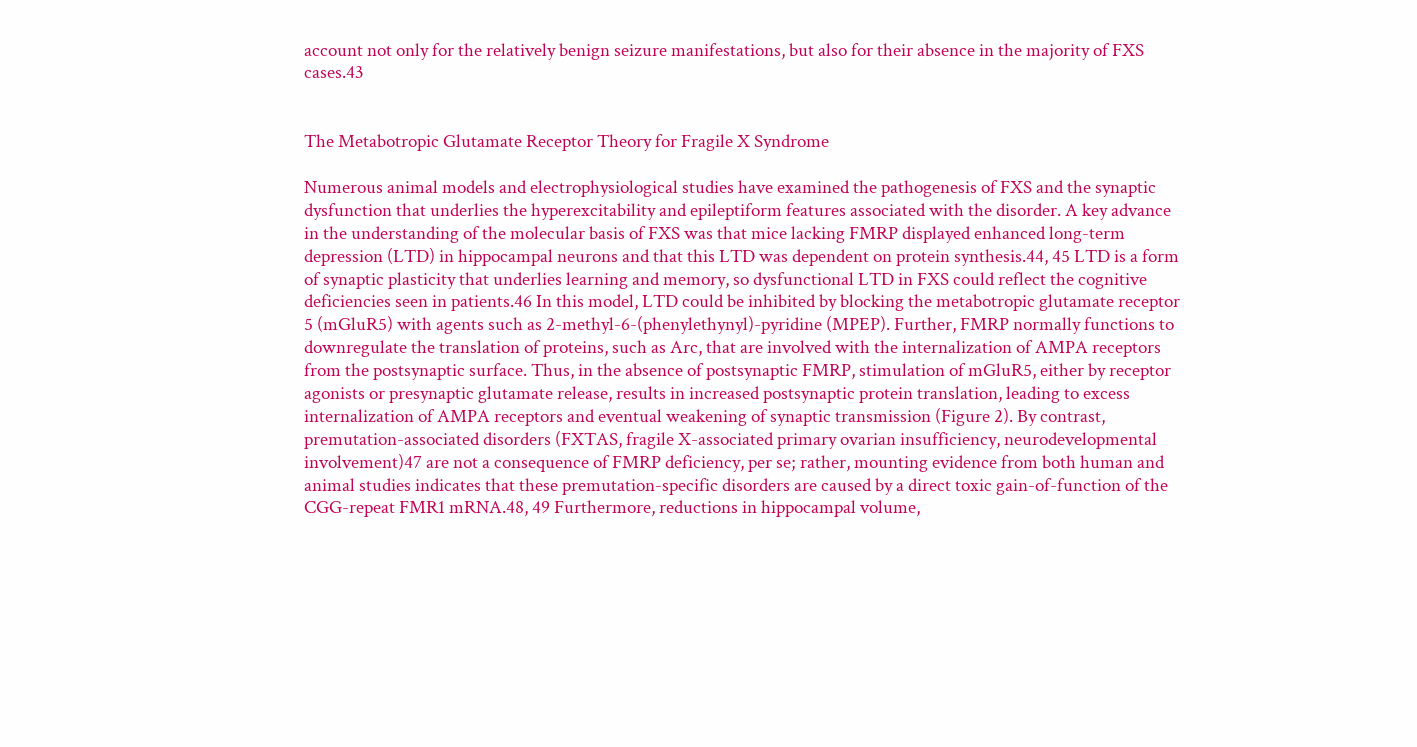account not only for the relatively benign seizure manifestations, but also for their absence in the majority of FXS cases.43


The Metabotropic Glutamate Receptor Theory for Fragile X Syndrome

Numerous animal models and electrophysiological studies have examined the pathogenesis of FXS and the synaptic dysfunction that underlies the hyperexcitability and epileptiform features associated with the disorder. A key advance in the understanding of the molecular basis of FXS was that mice lacking FMRP displayed enhanced long-term depression (LTD) in hippocampal neurons and that this LTD was dependent on protein synthesis.44, 45 LTD is a form of synaptic plasticity that underlies learning and memory, so dysfunctional LTD in FXS could reflect the cognitive deficiencies seen in patients.46 In this model, LTD could be inhibited by blocking the metabotropic glutamate receptor 5 (mGluR5) with agents such as 2-methyl-6-(phenylethynyl)-pyridine (MPEP). Further, FMRP normally functions to downregulate the translation of proteins, such as Arc, that are involved with the internalization of AMPA receptors from the postsynaptic surface. Thus, in the absence of postsynaptic FMRP, stimulation of mGluR5, either by receptor agonists or presynaptic glutamate release, results in increased postsynaptic protein translation, leading to excess internalization of AMPA receptors and eventual weakening of synaptic transmission (Figure 2). By contrast, premutation-associated disorders (FXTAS, fragile X-associated primary ovarian insufficiency, neurodevelopmental involvement)47 are not a consequence of FMRP deficiency, per se; rather, mounting evidence from both human and animal studies indicates that these premutation-specific disorders are caused by a direct toxic gain-of-function of the CGG-repeat FMR1 mRNA.48, 49 Furthermore, reductions in hippocampal volume,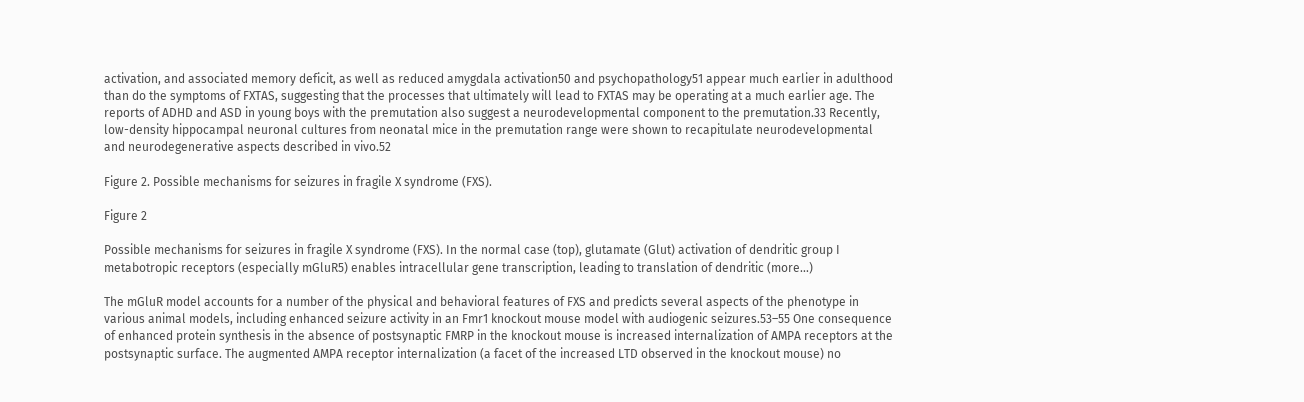activation, and associated memory deficit, as well as reduced amygdala activation50 and psychopathology51 appear much earlier in adulthood than do the symptoms of FXTAS, suggesting that the processes that ultimately will lead to FXTAS may be operating at a much earlier age. The reports of ADHD and ASD in young boys with the premutation also suggest a neurodevelopmental component to the premutation.33 Recently, low-density hippocampal neuronal cultures from neonatal mice in the premutation range were shown to recapitulate neurodevelopmental and neurodegenerative aspects described in vivo.52

Figure 2. Possible mechanisms for seizures in fragile X syndrome (FXS).

Figure 2

Possible mechanisms for seizures in fragile X syndrome (FXS). In the normal case (top), glutamate (Glut) activation of dendritic group I metabotropic receptors (especially mGluR5) enables intracellular gene transcription, leading to translation of dendritic (more...)

The mGluR model accounts for a number of the physical and behavioral features of FXS and predicts several aspects of the phenotype in various animal models, including enhanced seizure activity in an Fmr1 knockout mouse model with audiogenic seizures.53–55 One consequence of enhanced protein synthesis in the absence of postsynaptic FMRP in the knockout mouse is increased internalization of AMPA receptors at the postsynaptic surface. The augmented AMPA receptor internalization (a facet of the increased LTD observed in the knockout mouse) no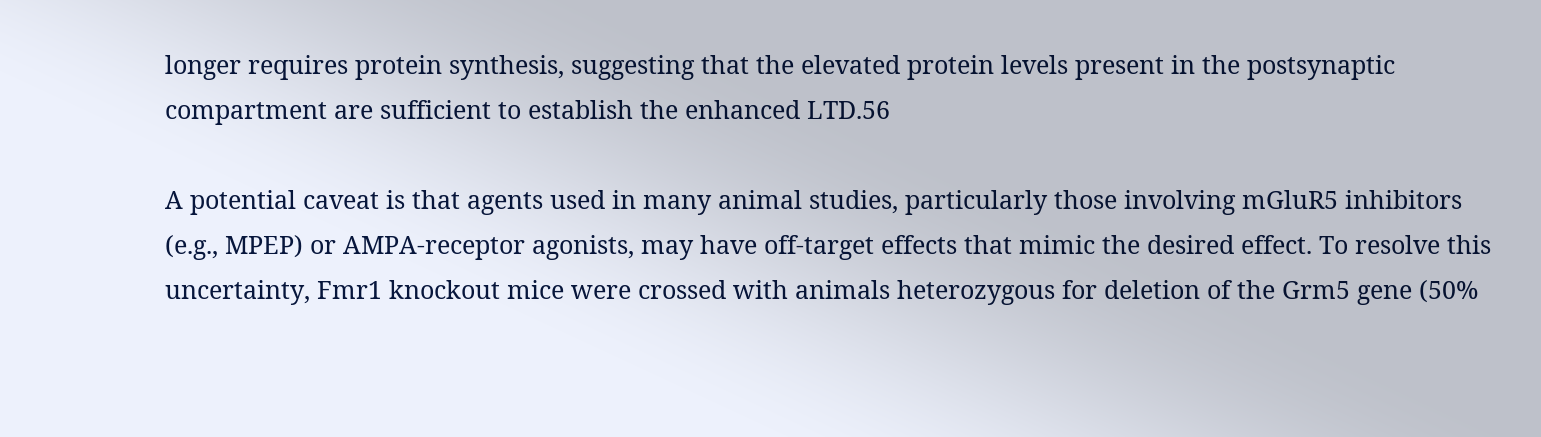longer requires protein synthesis, suggesting that the elevated protein levels present in the postsynaptic compartment are sufficient to establish the enhanced LTD.56

A potential caveat is that agents used in many animal studies, particularly those involving mGluR5 inhibitors (e.g., MPEP) or AMPA-receptor agonists, may have off-target effects that mimic the desired effect. To resolve this uncertainty, Fmr1 knockout mice were crossed with animals heterozygous for deletion of the Grm5 gene (50%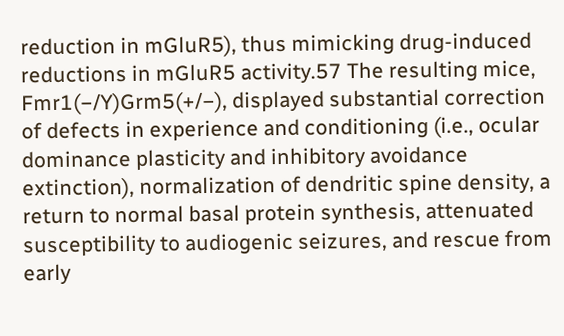reduction in mGluR5), thus mimicking drug-induced reductions in mGluR5 activity.57 The resulting mice, Fmr1(−/Y)Grm5(+/−), displayed substantial correction of defects in experience and conditioning (i.e., ocular dominance plasticity and inhibitory avoidance extinction), normalization of dendritic spine density, a return to normal basal protein synthesis, attenuated susceptibility to audiogenic seizures, and rescue from early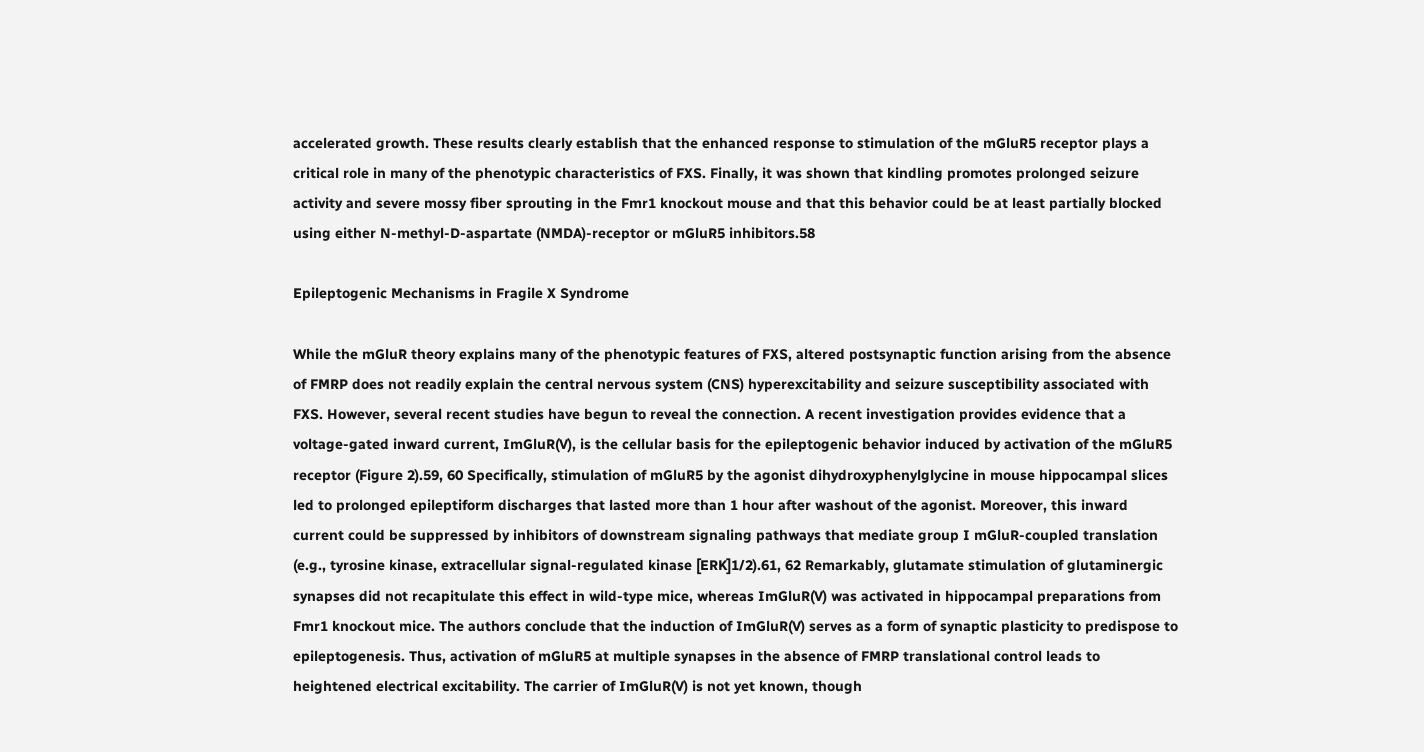accelerated growth. These results clearly establish that the enhanced response to stimulation of the mGluR5 receptor plays a critical role in many of the phenotypic characteristics of FXS. Finally, it was shown that kindling promotes prolonged seizure activity and severe mossy fiber sprouting in the Fmr1 knockout mouse and that this behavior could be at least partially blocked using either N-methyl-D-aspartate (NMDA)-receptor or mGluR5 inhibitors.58

Epileptogenic Mechanisms in Fragile X Syndrome

While the mGluR theory explains many of the phenotypic features of FXS, altered postsynaptic function arising from the absence of FMRP does not readily explain the central nervous system (CNS) hyperexcitability and seizure susceptibility associated with FXS. However, several recent studies have begun to reveal the connection. A recent investigation provides evidence that a voltage-gated inward current, ImGluR(V), is the cellular basis for the epileptogenic behavior induced by activation of the mGluR5 receptor (Figure 2).59, 60 Specifically, stimulation of mGluR5 by the agonist dihydroxyphenylglycine in mouse hippocampal slices led to prolonged epileptiform discharges that lasted more than 1 hour after washout of the agonist. Moreover, this inward current could be suppressed by inhibitors of downstream signaling pathways that mediate group I mGluR-coupled translation (e.g., tyrosine kinase, extracellular signal-regulated kinase [ERK]1/2).61, 62 Remarkably, glutamate stimulation of glutaminergic synapses did not recapitulate this effect in wild-type mice, whereas ImGluR(V) was activated in hippocampal preparations from Fmr1 knockout mice. The authors conclude that the induction of ImGluR(V) serves as a form of synaptic plasticity to predispose to epileptogenesis. Thus, activation of mGluR5 at multiple synapses in the absence of FMRP translational control leads to heightened electrical excitability. The carrier of ImGluR(V) is not yet known, though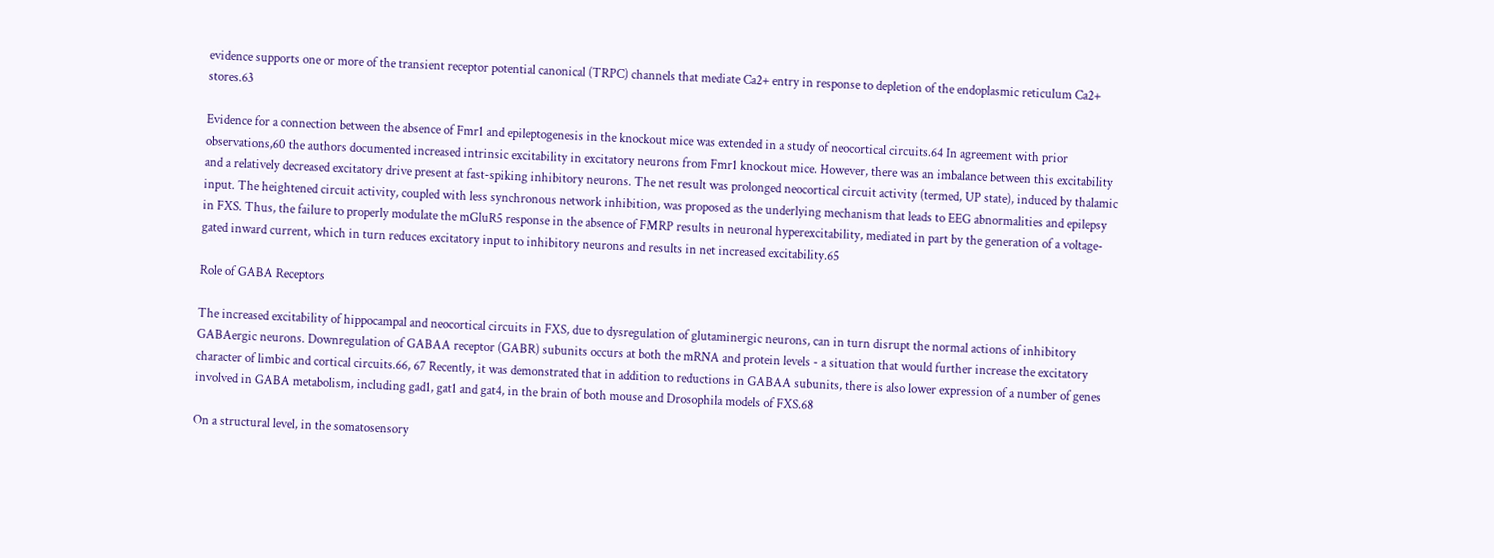evidence supports one or more of the transient receptor potential canonical (TRPC) channels that mediate Ca2+ entry in response to depletion of the endoplasmic reticulum Ca2+ stores.63

Evidence for a connection between the absence of Fmr1 and epileptogenesis in the knockout mice was extended in a study of neocortical circuits.64 In agreement with prior observations,60 the authors documented increased intrinsic excitability in excitatory neurons from Fmr1 knockout mice. However, there was an imbalance between this excitability and a relatively decreased excitatory drive present at fast-spiking inhibitory neurons. The net result was prolonged neocortical circuit activity (termed, UP state), induced by thalamic input. The heightened circuit activity, coupled with less synchronous network inhibition, was proposed as the underlying mechanism that leads to EEG abnormalities and epilepsy in FXS. Thus, the failure to properly modulate the mGluR5 response in the absence of FMRP results in neuronal hyperexcitability, mediated in part by the generation of a voltage-gated inward current, which in turn reduces excitatory input to inhibitory neurons and results in net increased excitability.65

Role of GABA Receptors

The increased excitability of hippocampal and neocortical circuits in FXS, due to dysregulation of glutaminergic neurons, can in turn disrupt the normal actions of inhibitory GABAergic neurons. Downregulation of GABAA receptor (GABR) subunits occurs at both the mRNA and protein levels - a situation that would further increase the excitatory character of limbic and cortical circuits.66, 67 Recently, it was demonstrated that in addition to reductions in GABAA subunits, there is also lower expression of a number of genes involved in GABA metabolism, including gad1, gat1 and gat4, in the brain of both mouse and Drosophila models of FXS.68

On a structural level, in the somatosensory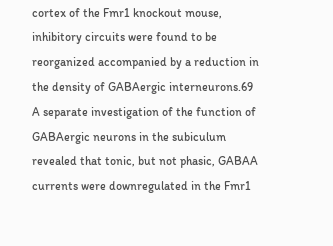cortex of the Fmr1 knockout mouse, inhibitory circuits were found to be reorganized accompanied by a reduction in the density of GABAergic interneurons.69 A separate investigation of the function of GABAergic neurons in the subiculum revealed that tonic, but not phasic, GABAA currents were downregulated in the Fmr1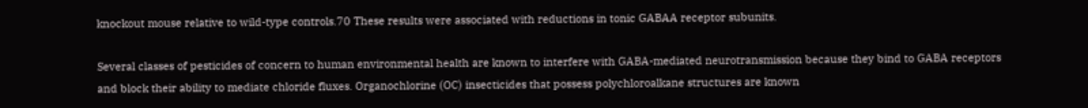knockout mouse relative to wild-type controls.70 These results were associated with reductions in tonic GABAA receptor subunits.

Several classes of pesticides of concern to human environmental health are known to interfere with GABA-mediated neurotransmission because they bind to GABA receptors and block their ability to mediate chloride fluxes. Organochlorine (OC) insecticides that possess polychloroalkane structures are known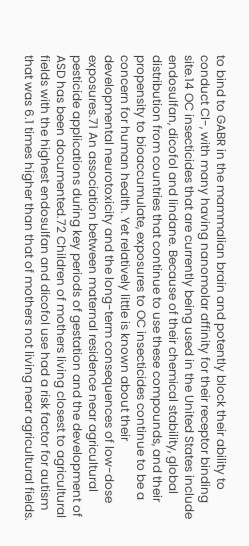to bind to GABR in the mammalian brain and potently block their ability to conduct Cl-, with many having nanomolar affinity for their receptor binding site.14 OC insecticides that are currently being used in the United States include endosulfan, dicofol and lindane. Because of their chemical stability, global distribution from countries that continue to use these compounds, and their propensity to bioaccumulate, exposures to OC insecticides continue to be a concern for human health. Yet relatively little is known about their developmental neurotoxicity and the long-term consequences of low-dose exposures.71 An association between maternal residence near agricultural pesticide applications during key periods of gestation and the development of ASD has been documented.72 Children of mothers living closest to agricultural fields with the highest endosulfan and dicofol use had a risk factor for autism that was 6.1 times higher than that of mothers not living near agricultural fields.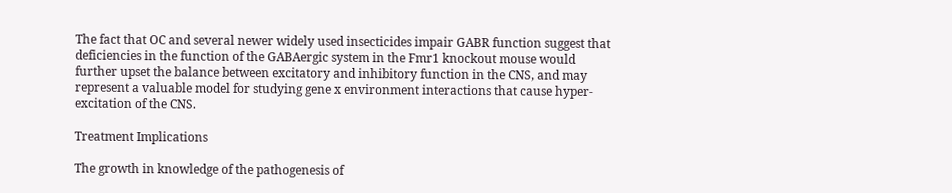The fact that OC and several newer widely used insecticides impair GABR function suggest that deficiencies in the function of the GABAergic system in the Fmr1 knockout mouse would further upset the balance between excitatory and inhibitory function in the CNS, and may represent a valuable model for studying gene x environment interactions that cause hyper-excitation of the CNS.

Treatment Implications

The growth in knowledge of the pathogenesis of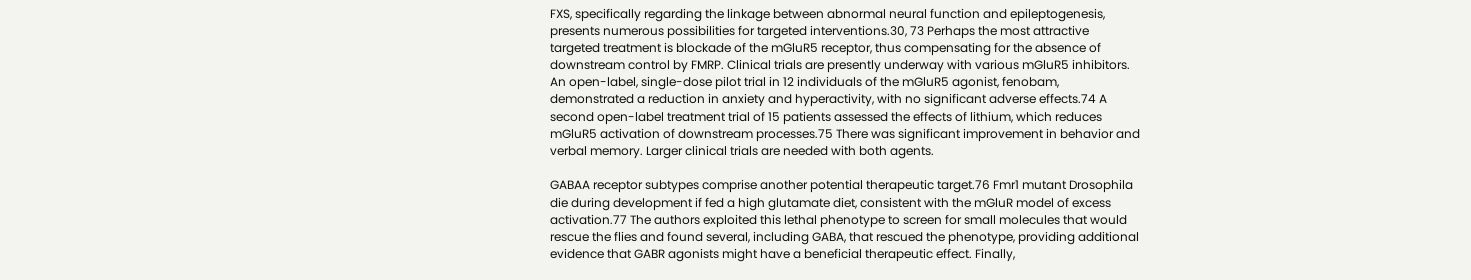FXS, specifically regarding the linkage between abnormal neural function and epileptogenesis, presents numerous possibilities for targeted interventions.30, 73 Perhaps the most attractive targeted treatment is blockade of the mGluR5 receptor, thus compensating for the absence of downstream control by FMRP. Clinical trials are presently underway with various mGluR5 inhibitors. An open-label, single-dose pilot trial in 12 individuals of the mGluR5 agonist, fenobam, demonstrated a reduction in anxiety and hyperactivity, with no significant adverse effects.74 A second open-label treatment trial of 15 patients assessed the effects of lithium, which reduces mGluR5 activation of downstream processes.75 There was significant improvement in behavior and verbal memory. Larger clinical trials are needed with both agents.

GABAA receptor subtypes comprise another potential therapeutic target.76 Fmr1 mutant Drosophila die during development if fed a high glutamate diet, consistent with the mGluR model of excess activation.77 The authors exploited this lethal phenotype to screen for small molecules that would rescue the flies and found several, including GABA, that rescued the phenotype, providing additional evidence that GABR agonists might have a beneficial therapeutic effect. Finally,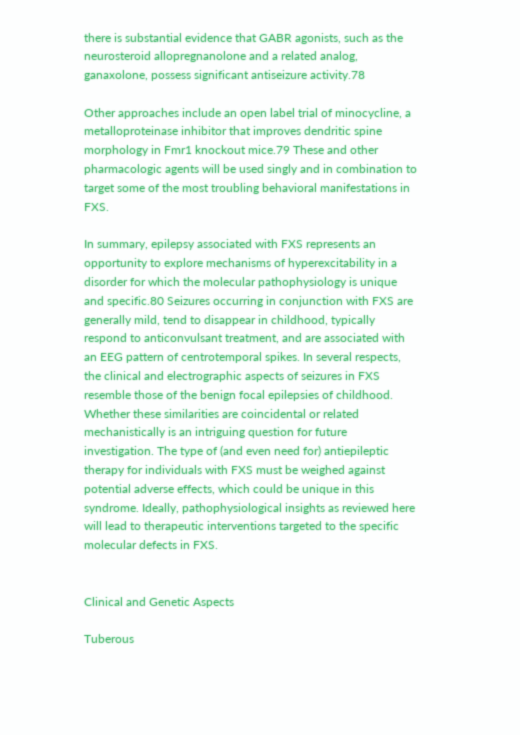there is substantial evidence that GABR agonists, such as the neurosteroid allopregnanolone and a related analog, ganaxolone, possess significant antiseizure activity.78

Other approaches include an open label trial of minocycline, a metalloproteinase inhibitor that improves dendritic spine morphology in Fmr1 knockout mice.79 These and other pharmacologic agents will be used singly and in combination to target some of the most troubling behavioral manifestations in FXS.

In summary, epilepsy associated with FXS represents an opportunity to explore mechanisms of hyperexcitability in a disorder for which the molecular pathophysiology is unique and specific.80 Seizures occurring in conjunction with FXS are generally mild, tend to disappear in childhood, typically respond to anticonvulsant treatment, and are associated with an EEG pattern of centrotemporal spikes. In several respects, the clinical and electrographic aspects of seizures in FXS resemble those of the benign focal epilepsies of childhood. Whether these similarities are coincidental or related mechanistically is an intriguing question for future investigation. The type of (and even need for) antiepileptic therapy for individuals with FXS must be weighed against potential adverse effects, which could be unique in this syndrome. Ideally, pathophysiological insights as reviewed here will lead to therapeutic interventions targeted to the specific molecular defects in FXS.


Clinical and Genetic Aspects

Tuberous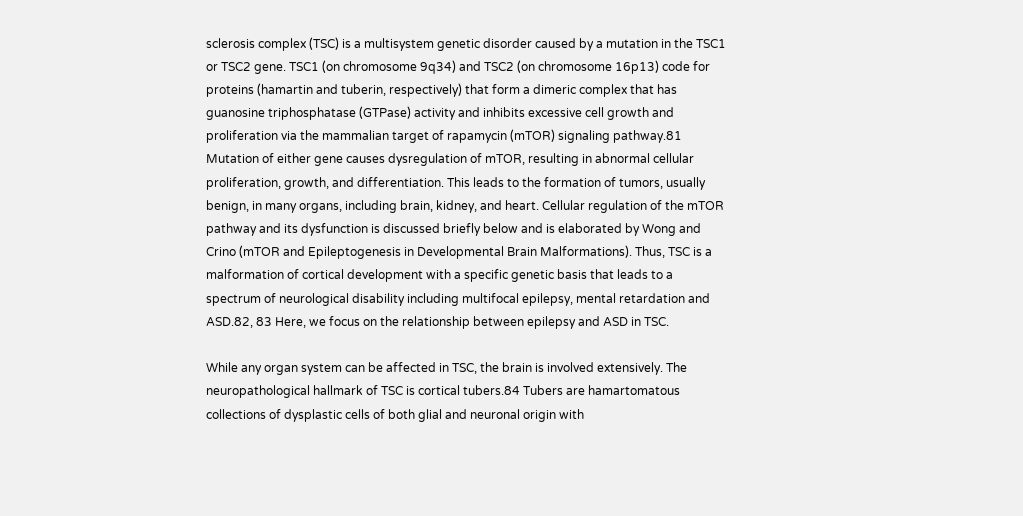sclerosis complex (TSC) is a multisystem genetic disorder caused by a mutation in the TSC1 or TSC2 gene. TSC1 (on chromosome 9q34) and TSC2 (on chromosome 16p13) code for proteins (hamartin and tuberin, respectively) that form a dimeric complex that has guanosine triphosphatase (GTPase) activity and inhibits excessive cell growth and proliferation via the mammalian target of rapamycin (mTOR) signaling pathway.81 Mutation of either gene causes dysregulation of mTOR, resulting in abnormal cellular proliferation, growth, and differentiation. This leads to the formation of tumors, usually benign, in many organs, including brain, kidney, and heart. Cellular regulation of the mTOR pathway and its dysfunction is discussed briefly below and is elaborated by Wong and Crino (mTOR and Epileptogenesis in Developmental Brain Malformations). Thus, TSC is a malformation of cortical development with a specific genetic basis that leads to a spectrum of neurological disability including multifocal epilepsy, mental retardation and ASD.82, 83 Here, we focus on the relationship between epilepsy and ASD in TSC.

While any organ system can be affected in TSC, the brain is involved extensively. The neuropathological hallmark of TSC is cortical tubers.84 Tubers are hamartomatous collections of dysplastic cells of both glial and neuronal origin with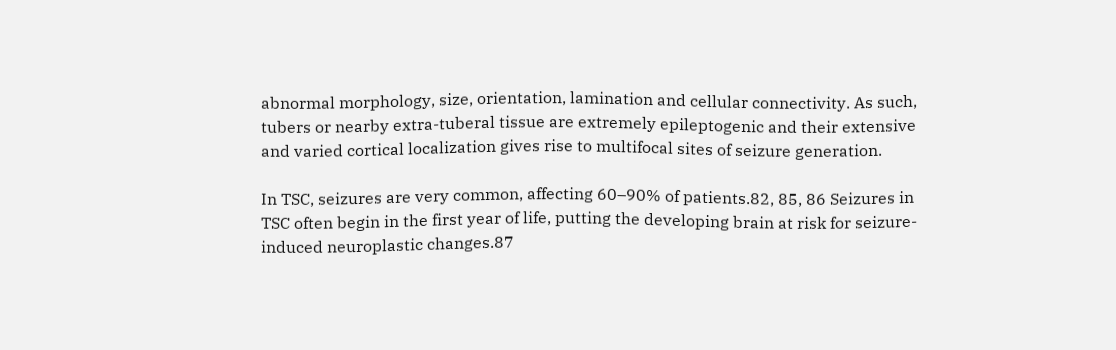abnormal morphology, size, orientation, lamination and cellular connectivity. As such, tubers or nearby extra-tuberal tissue are extremely epileptogenic and their extensive and varied cortical localization gives rise to multifocal sites of seizure generation.

In TSC, seizures are very common, affecting 60–90% of patients.82, 85, 86 Seizures in TSC often begin in the first year of life, putting the developing brain at risk for seizure-induced neuroplastic changes.87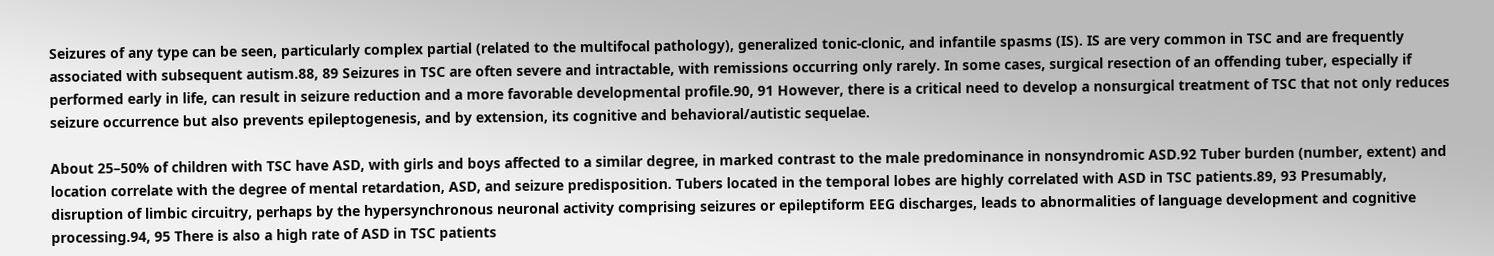Seizures of any type can be seen, particularly complex partial (related to the multifocal pathology), generalized tonic-clonic, and infantile spasms (IS). IS are very common in TSC and are frequently associated with subsequent autism.88, 89 Seizures in TSC are often severe and intractable, with remissions occurring only rarely. In some cases, surgical resection of an offending tuber, especially if performed early in life, can result in seizure reduction and a more favorable developmental profile.90, 91 However, there is a critical need to develop a nonsurgical treatment of TSC that not only reduces seizure occurrence but also prevents epileptogenesis, and by extension, its cognitive and behavioral/autistic sequelae.

About 25–50% of children with TSC have ASD, with girls and boys affected to a similar degree, in marked contrast to the male predominance in nonsyndromic ASD.92 Tuber burden (number, extent) and location correlate with the degree of mental retardation, ASD, and seizure predisposition. Tubers located in the temporal lobes are highly correlated with ASD in TSC patients.89, 93 Presumably, disruption of limbic circuitry, perhaps by the hypersynchronous neuronal activity comprising seizures or epileptiform EEG discharges, leads to abnormalities of language development and cognitive processing.94, 95 There is also a high rate of ASD in TSC patients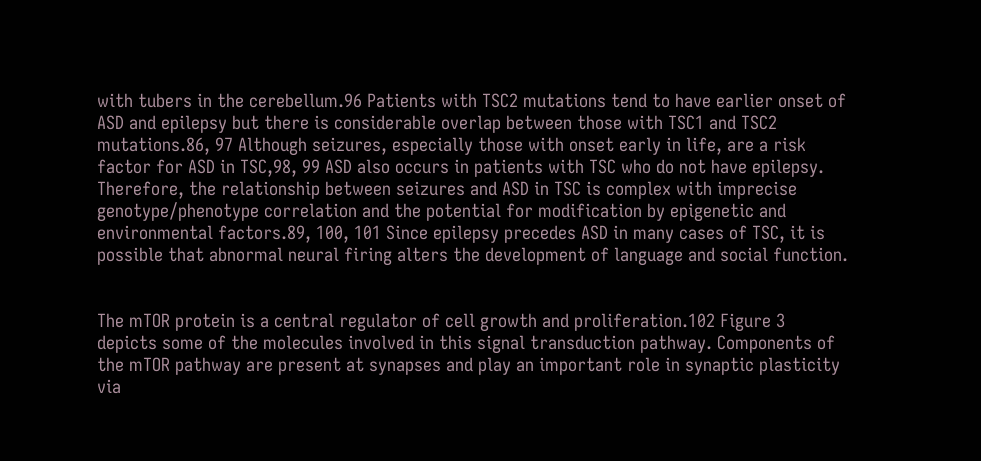with tubers in the cerebellum.96 Patients with TSC2 mutations tend to have earlier onset of ASD and epilepsy but there is considerable overlap between those with TSC1 and TSC2 mutations.86, 97 Although seizures, especially those with onset early in life, are a risk factor for ASD in TSC,98, 99 ASD also occurs in patients with TSC who do not have epilepsy. Therefore, the relationship between seizures and ASD in TSC is complex with imprecise genotype/phenotype correlation and the potential for modification by epigenetic and environmental factors.89, 100, 101 Since epilepsy precedes ASD in many cases of TSC, it is possible that abnormal neural firing alters the development of language and social function.


The mTOR protein is a central regulator of cell growth and proliferation.102 Figure 3 depicts some of the molecules involved in this signal transduction pathway. Components of the mTOR pathway are present at synapses and play an important role in synaptic plasticity via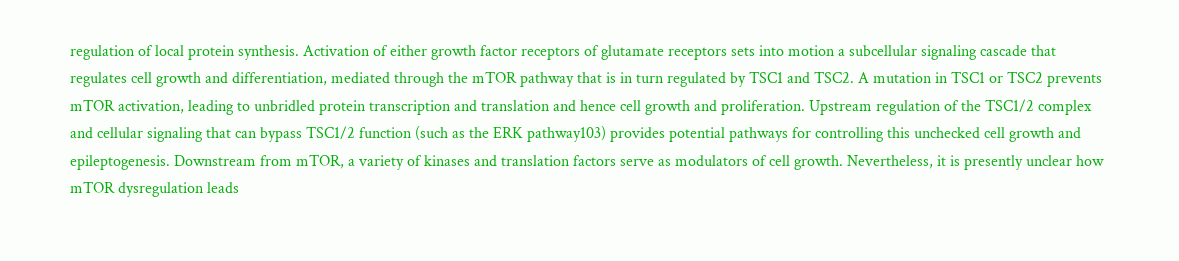regulation of local protein synthesis. Activation of either growth factor receptors of glutamate receptors sets into motion a subcellular signaling cascade that regulates cell growth and differentiation, mediated through the mTOR pathway that is in turn regulated by TSC1 and TSC2. A mutation in TSC1 or TSC2 prevents mTOR activation, leading to unbridled protein transcription and translation and hence cell growth and proliferation. Upstream regulation of the TSC1/2 complex and cellular signaling that can bypass TSC1/2 function (such as the ERK pathway103) provides potential pathways for controlling this unchecked cell growth and epileptogenesis. Downstream from mTOR, a variety of kinases and translation factors serve as modulators of cell growth. Nevertheless, it is presently unclear how mTOR dysregulation leads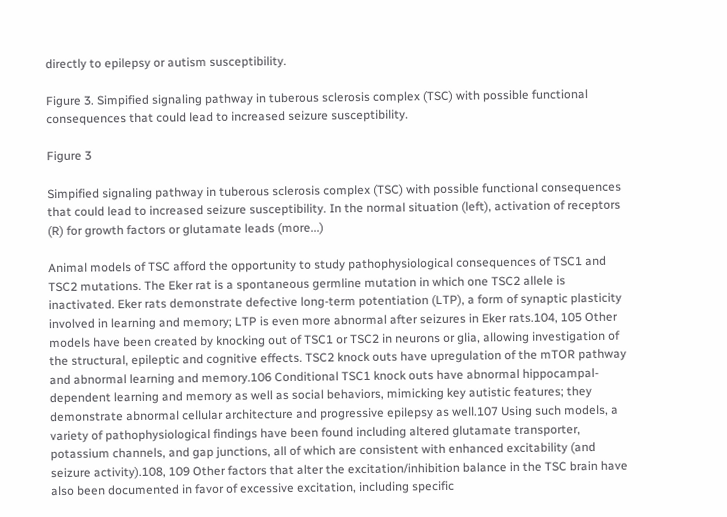directly to epilepsy or autism susceptibility.

Figure 3. Simpified signaling pathway in tuberous sclerosis complex (TSC) with possible functional consequences that could lead to increased seizure susceptibility.

Figure 3

Simpified signaling pathway in tuberous sclerosis complex (TSC) with possible functional consequences that could lead to increased seizure susceptibility. In the normal situation (left), activation of receptors (R) for growth factors or glutamate leads (more...)

Animal models of TSC afford the opportunity to study pathophysiological consequences of TSC1 and TSC2 mutations. The Eker rat is a spontaneous germline mutation in which one TSC2 allele is inactivated. Eker rats demonstrate defective long-term potentiation (LTP), a form of synaptic plasticity involved in learning and memory; LTP is even more abnormal after seizures in Eker rats.104, 105 Other models have been created by knocking out of TSC1 or TSC2 in neurons or glia, allowing investigation of the structural, epileptic and cognitive effects. TSC2 knock outs have upregulation of the mTOR pathway and abnormal learning and memory.106 Conditional TSC1 knock outs have abnormal hippocampal-dependent learning and memory as well as social behaviors, mimicking key autistic features; they demonstrate abnormal cellular architecture and progressive epilepsy as well.107 Using such models, a variety of pathophysiological findings have been found including altered glutamate transporter, potassium channels, and gap junctions, all of which are consistent with enhanced excitability (and seizure activity).108, 109 Other factors that alter the excitation/inhibition balance in the TSC brain have also been documented in favor of excessive excitation, including specific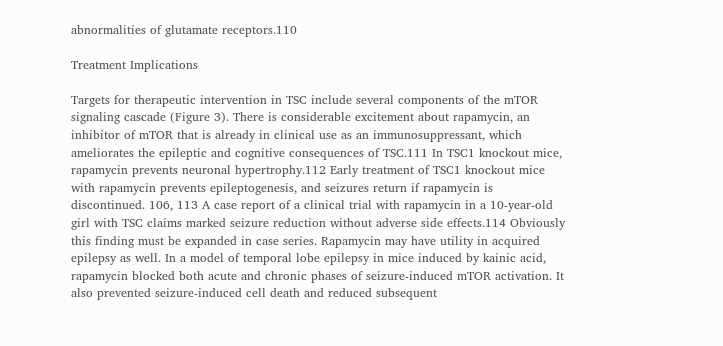abnormalities of glutamate receptors.110

Treatment Implications

Targets for therapeutic intervention in TSC include several components of the mTOR signaling cascade (Figure 3). There is considerable excitement about rapamycin, an inhibitor of mTOR that is already in clinical use as an immunosuppressant, which ameliorates the epileptic and cognitive consequences of TSC.111 In TSC1 knockout mice, rapamycin prevents neuronal hypertrophy.112 Early treatment of TSC1 knockout mice with rapamycin prevents epileptogenesis, and seizures return if rapamycin is discontinued. 106, 113 A case report of a clinical trial with rapamycin in a 10-year-old girl with TSC claims marked seizure reduction without adverse side effects.114 Obviously this finding must be expanded in case series. Rapamycin may have utility in acquired epilepsy as well. In a model of temporal lobe epilepsy in mice induced by kainic acid, rapamycin blocked both acute and chronic phases of seizure-induced mTOR activation. It also prevented seizure-induced cell death and reduced subsequent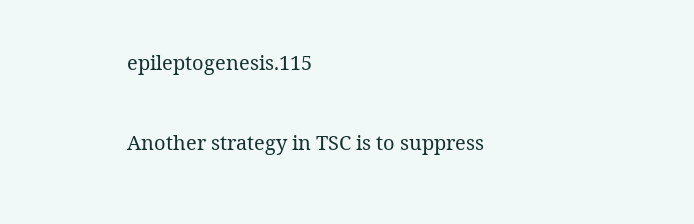epileptogenesis.115

Another strategy in TSC is to suppress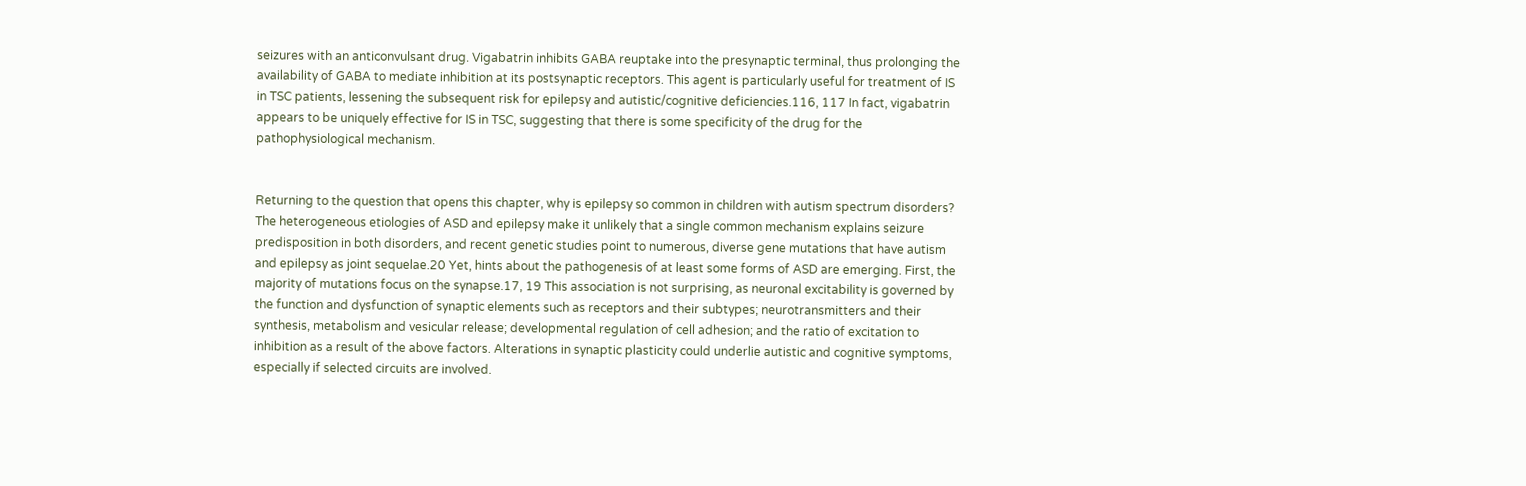seizures with an anticonvulsant drug. Vigabatrin inhibits GABA reuptake into the presynaptic terminal, thus prolonging the availability of GABA to mediate inhibition at its postsynaptic receptors. This agent is particularly useful for treatment of IS in TSC patients, lessening the subsequent risk for epilepsy and autistic/cognitive deficiencies.116, 117 In fact, vigabatrin appears to be uniquely effective for IS in TSC, suggesting that there is some specificity of the drug for the pathophysiological mechanism.


Returning to the question that opens this chapter, why is epilepsy so common in children with autism spectrum disorders? The heterogeneous etiologies of ASD and epilepsy make it unlikely that a single common mechanism explains seizure predisposition in both disorders, and recent genetic studies point to numerous, diverse gene mutations that have autism and epilepsy as joint sequelae.20 Yet, hints about the pathogenesis of at least some forms of ASD are emerging. First, the majority of mutations focus on the synapse.17, 19 This association is not surprising, as neuronal excitability is governed by the function and dysfunction of synaptic elements such as receptors and their subtypes; neurotransmitters and their synthesis, metabolism and vesicular release; developmental regulation of cell adhesion; and the ratio of excitation to inhibition as a result of the above factors. Alterations in synaptic plasticity could underlie autistic and cognitive symptoms, especially if selected circuits are involved.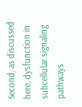Second, as discussed here, dysfunction in subcellular signaling pathways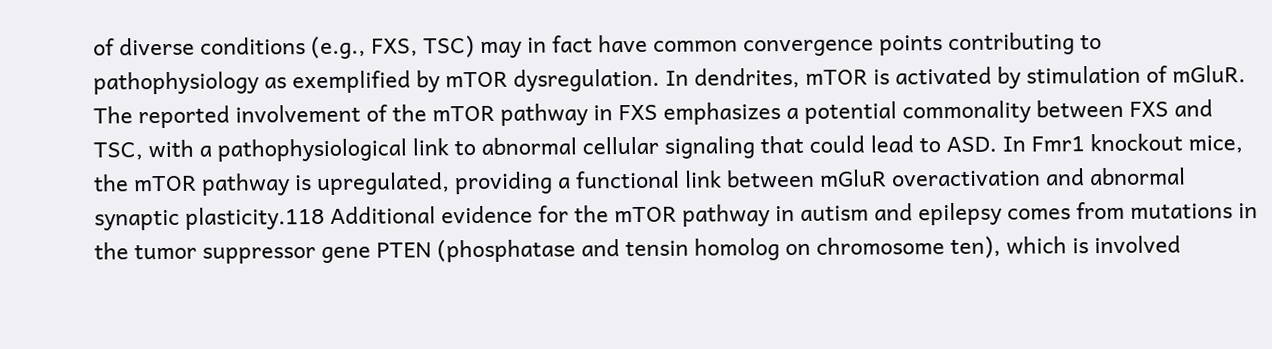of diverse conditions (e.g., FXS, TSC) may in fact have common convergence points contributing to pathophysiology as exemplified by mTOR dysregulation. In dendrites, mTOR is activated by stimulation of mGluR. The reported involvement of the mTOR pathway in FXS emphasizes a potential commonality between FXS and TSC, with a pathophysiological link to abnormal cellular signaling that could lead to ASD. In Fmr1 knockout mice, the mTOR pathway is upregulated, providing a functional link between mGluR overactivation and abnormal synaptic plasticity.118 Additional evidence for the mTOR pathway in autism and epilepsy comes from mutations in the tumor suppressor gene PTEN (phosphatase and tensin homolog on chromosome ten), which is involved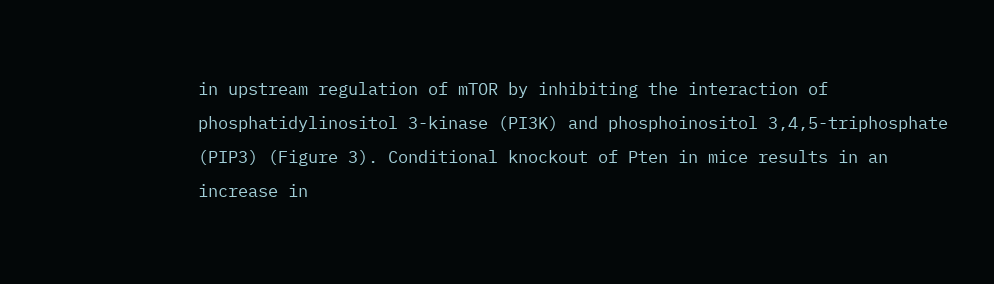in upstream regulation of mTOR by inhibiting the interaction of phosphatidylinositol 3-kinase (PI3K) and phosphoinositol 3,4,5-triphosphate (PIP3) (Figure 3). Conditional knockout of Pten in mice results in an increase in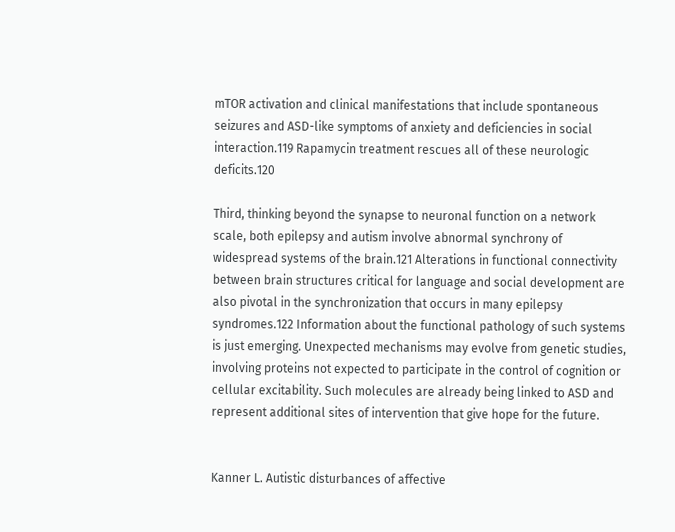mTOR activation and clinical manifestations that include spontaneous seizures and ASD-like symptoms of anxiety and deficiencies in social interaction.119 Rapamycin treatment rescues all of these neurologic deficits.120

Third, thinking beyond the synapse to neuronal function on a network scale, both epilepsy and autism involve abnormal synchrony of widespread systems of the brain.121 Alterations in functional connectivity between brain structures critical for language and social development are also pivotal in the synchronization that occurs in many epilepsy syndromes.122 Information about the functional pathology of such systems is just emerging. Unexpected mechanisms may evolve from genetic studies, involving proteins not expected to participate in the control of cognition or cellular excitability. Such molecules are already being linked to ASD and represent additional sites of intervention that give hope for the future.


Kanner L. Autistic disturbances of affective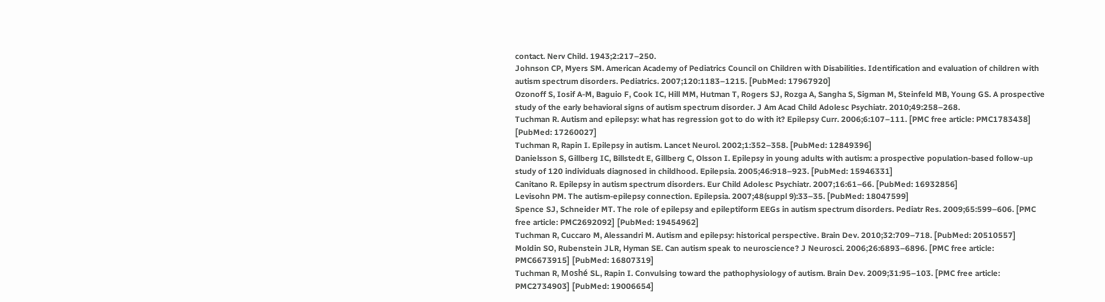contact. Nerv Child. 1943;2:217–250.
Johnson CP, Myers SM. American Academy of Pediatrics Council on Children with Disabilities. Identification and evaluation of children with autism spectrum disorders. Pediatrics. 2007;120:1183–1215. [PubMed: 17967920]
Ozonoff S, Iosif A-M, Baguio F, Cook IC, Hill MM, Hutman T, Rogers SJ, Rozga A, Sangha S, Sigman M, Steinfeld MB, Young GS. A prospective study of the early behavioral signs of autism spectrum disorder. J Am Acad Child Adolesc Psychiatr. 2010;49:258–268.
Tuchman R. Autism and epilepsy: what has regression got to do with it? Epilepsy Curr. 2006;6:107–111. [PMC free article: PMC1783438] [PubMed: 17260027]
Tuchman R, Rapin I. Epilepsy in autism. Lancet Neurol. 2002;1:352–358. [PubMed: 12849396]
Danielsson S, Gillberg IC, Billstedt E, Gillberg C, Olsson I. Epilepsy in young adults with autism: a prospective population-based follow-up study of 120 individuals diagnosed in childhood. Epilepsia. 2005;46:918–923. [PubMed: 15946331]
Canitano R. Epilepsy in autism spectrum disorders. Eur Child Adolesc Psychiatr. 2007;16:61–66. [PubMed: 16932856]
Levisohn PM. The autism-epilepsy connection. Epilepsia. 2007;48(suppl 9):33–35. [PubMed: 18047599]
Spence SJ, Schneider MT. The role of epilepsy and epileptiform EEGs in autism spectrum disorders. Pediatr Res. 2009;65:599–606. [PMC free article: PMC2692092] [PubMed: 19454962]
Tuchman R, Cuccaro M, Alessandri M. Autism and epilepsy: historical perspective. Brain Dev. 2010;32:709–718. [PubMed: 20510557]
Moldin SO, Rubenstein JLR, Hyman SE. Can autism speak to neuroscience? J Neurosci. 2006;26:6893–6896. [PMC free article: PMC6673915] [PubMed: 16807319]
Tuchman R, Moshé SL, Rapin I. Convulsing toward the pathophysiology of autism. Brain Dev. 2009;31:95–103. [PMC free article: PMC2734903] [PubMed: 19006654]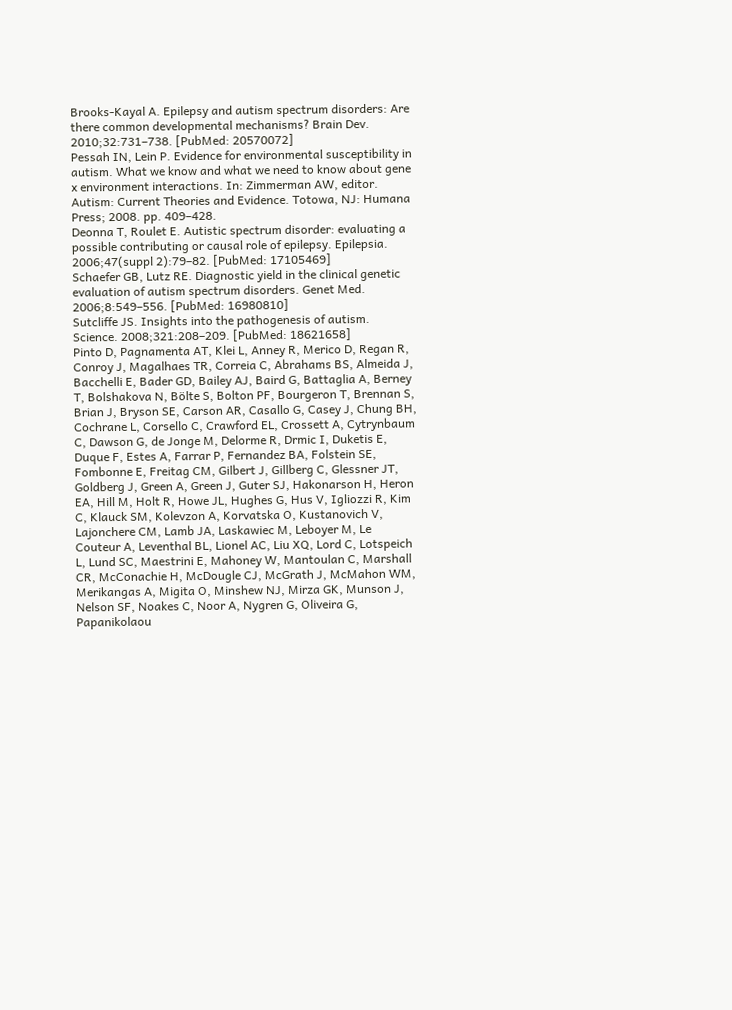Brooks-Kayal A. Epilepsy and autism spectrum disorders: Are there common developmental mechanisms? Brain Dev. 2010;32:731–738. [PubMed: 20570072]
Pessah IN, Lein P. Evidence for environmental susceptibility in autism. What we know and what we need to know about gene x environment interactions. In: Zimmerman AW, editor. Autism: Current Theories and Evidence. Totowa, NJ: Humana Press; 2008. pp. 409–428.
Deonna T, Roulet E. Autistic spectrum disorder: evaluating a possible contributing or causal role of epilepsy. Epilepsia. 2006;47(suppl 2):79–82. [PubMed: 17105469]
Schaefer GB, Lutz RE. Diagnostic yield in the clinical genetic evaluation of autism spectrum disorders. Genet Med. 2006;8:549–556. [PubMed: 16980810]
Sutcliffe JS. Insights into the pathogenesis of autism. Science. 2008;321:208–209. [PubMed: 18621658]
Pinto D, Pagnamenta AT, Klei L, Anney R, Merico D, Regan R, Conroy J, Magalhaes TR, Correia C, Abrahams BS, Almeida J, Bacchelli E, Bader GD, Bailey AJ, Baird G, Battaglia A, Berney T, Bolshakova N, Bölte S, Bolton PF, Bourgeron T, Brennan S, Brian J, Bryson SE, Carson AR, Casallo G, Casey J, Chung BH, Cochrane L, Corsello C, Crawford EL, Crossett A, Cytrynbaum C, Dawson G, de Jonge M, Delorme R, Drmic I, Duketis E, Duque F, Estes A, Farrar P, Fernandez BA, Folstein SE, Fombonne E, Freitag CM, Gilbert J, Gillberg C, Glessner JT, Goldberg J, Green A, Green J, Guter SJ, Hakonarson H, Heron EA, Hill M, Holt R, Howe JL, Hughes G, Hus V, Igliozzi R, Kim C, Klauck SM, Kolevzon A, Korvatska O, Kustanovich V, Lajonchere CM, Lamb JA, Laskawiec M, Leboyer M, Le Couteur A, Leventhal BL, Lionel AC, Liu XQ, Lord C, Lotspeich L, Lund SC, Maestrini E, Mahoney W, Mantoulan C, Marshall CR, McConachie H, McDougle CJ, McGrath J, McMahon WM, Merikangas A, Migita O, Minshew NJ, Mirza GK, Munson J, Nelson SF, Noakes C, Noor A, Nygren G, Oliveira G, Papanikolaou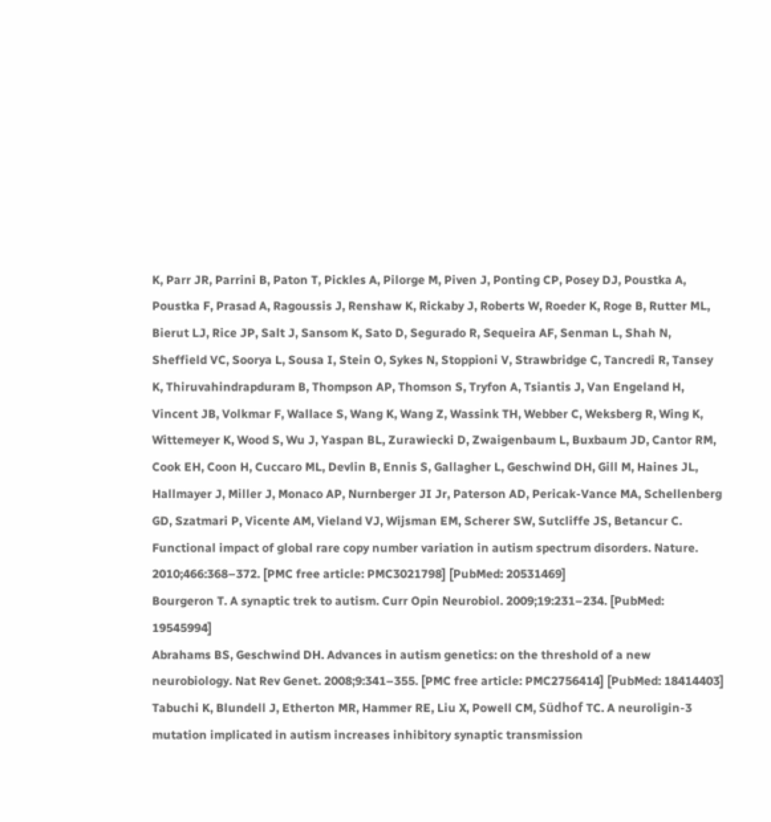K, Parr JR, Parrini B, Paton T, Pickles A, Pilorge M, Piven J, Ponting CP, Posey DJ, Poustka A, Poustka F, Prasad A, Ragoussis J, Renshaw K, Rickaby J, Roberts W, Roeder K, Roge B, Rutter ML, Bierut LJ, Rice JP, Salt J, Sansom K, Sato D, Segurado R, Sequeira AF, Senman L, Shah N, Sheffield VC, Soorya L, Sousa I, Stein O, Sykes N, Stoppioni V, Strawbridge C, Tancredi R, Tansey K, Thiruvahindrapduram B, Thompson AP, Thomson S, Tryfon A, Tsiantis J, Van Engeland H, Vincent JB, Volkmar F, Wallace S, Wang K, Wang Z, Wassink TH, Webber C, Weksberg R, Wing K, Wittemeyer K, Wood S, Wu J, Yaspan BL, Zurawiecki D, Zwaigenbaum L, Buxbaum JD, Cantor RM, Cook EH, Coon H, Cuccaro ML, Devlin B, Ennis S, Gallagher L, Geschwind DH, Gill M, Haines JL, Hallmayer J, Miller J, Monaco AP, Nurnberger JI Jr, Paterson AD, Pericak-Vance MA, Schellenberg GD, Szatmari P, Vicente AM, Vieland VJ, Wijsman EM, Scherer SW, Sutcliffe JS, Betancur C. Functional impact of global rare copy number variation in autism spectrum disorders. Nature. 2010;466:368–372. [PMC free article: PMC3021798] [PubMed: 20531469]
Bourgeron T. A synaptic trek to autism. Curr Opin Neurobiol. 2009;19:231–234. [PubMed: 19545994]
Abrahams BS, Geschwind DH. Advances in autism genetics: on the threshold of a new neurobiology. Nat Rev Genet. 2008;9:341–355. [PMC free article: PMC2756414] [PubMed: 18414403]
Tabuchi K, Blundell J, Etherton MR, Hammer RE, Liu X, Powell CM, Südhof TC. A neuroligin-3 mutation implicated in autism increases inhibitory synaptic transmission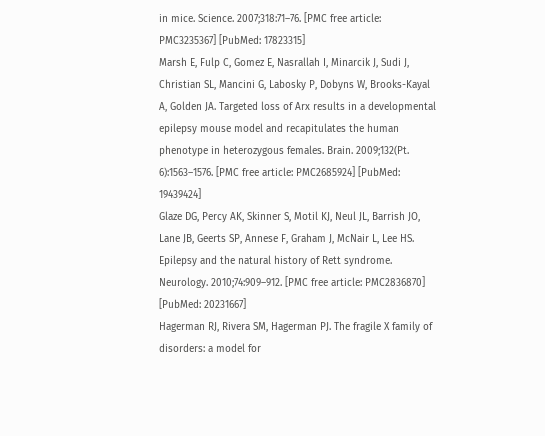in mice. Science. 2007;318:71–76. [PMC free article: PMC3235367] [PubMed: 17823315]
Marsh E, Fulp C, Gomez E, Nasrallah I, Minarcik J, Sudi J, Christian SL, Mancini G, Labosky P, Dobyns W, Brooks-Kayal A, Golden JA. Targeted loss of Arx results in a developmental epilepsy mouse model and recapitulates the human phenotype in heterozygous females. Brain. 2009;132(Pt. 6):1563–1576. [PMC free article: PMC2685924] [PubMed: 19439424]
Glaze DG, Percy AK, Skinner S, Motil KJ, Neul JL, Barrish JO, Lane JB, Geerts SP, Annese F, Graham J, McNair L, Lee HS. Epilepsy and the natural history of Rett syndrome. Neurology. 2010;74:909–912. [PMC free article: PMC2836870] [PubMed: 20231667]
Hagerman RJ, Rivera SM, Hagerman PJ. The fragile X family of disorders: a model for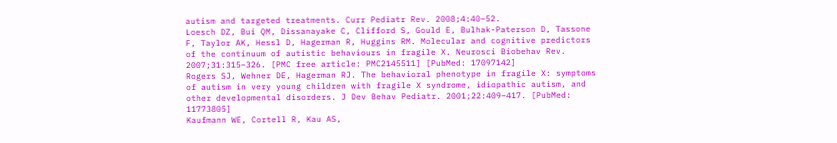autism and targeted treatments. Curr Pediatr Rev. 2008;4:40–52.
Loesch DZ, Bui QM, Dissanayake C, Clifford S, Gould E, Bulhak-Paterson D, Tassone F, Taylor AK, Hessl D, Hagerman R, Huggins RM. Molecular and cognitive predictors of the continuum of autistic behaviours in fragile X. Neurosci Biobehav Rev. 2007;31:315–326. [PMC free article: PMC2145511] [PubMed: 17097142]
Rogers SJ, Wehner DE, Hagerman RJ. The behavioral phenotype in fragile X: symptoms of autism in very young children with fragile X syndrome, idiopathic autism, and other developmental disorders. J Dev Behav Pediatr. 2001;22:409–417. [PubMed: 11773805]
Kaufmann WE, Cortell R, Kau AS,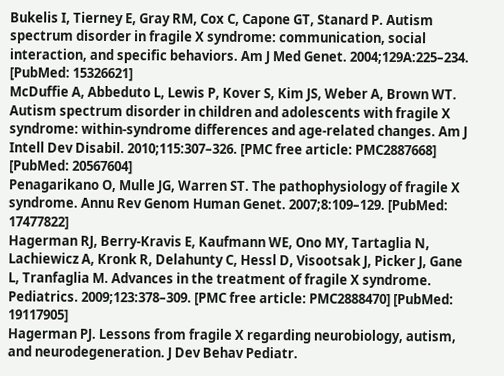Bukelis I, Tierney E, Gray RM, Cox C, Capone GT, Stanard P. Autism spectrum disorder in fragile X syndrome: communication, social interaction, and specific behaviors. Am J Med Genet. 2004;129A:225–234. [PubMed: 15326621]
McDuffie A, Abbeduto L, Lewis P, Kover S, Kim JS, Weber A, Brown WT. Autism spectrum disorder in children and adolescents with fragile X syndrome: within-syndrome differences and age-related changes. Am J Intell Dev Disabil. 2010;115:307–326. [PMC free article: PMC2887668] [PubMed: 20567604]
Penagarikano O, Mulle JG, Warren ST. The pathophysiology of fragile X syndrome. Annu Rev Genom Human Genet. 2007;8:109–129. [PubMed: 17477822]
Hagerman RJ, Berry-Kravis E, Kaufmann WE, Ono MY, Tartaglia N, Lachiewicz A, Kronk R, Delahunty C, Hessl D, Visootsak J, Picker J, Gane L, Tranfaglia M. Advances in the treatment of fragile X syndrome. Pediatrics. 2009;123:378–309. [PMC free article: PMC2888470] [PubMed: 19117905]
Hagerman PJ. Lessons from fragile X regarding neurobiology, autism, and neurodegeneration. J Dev Behav Pediatr.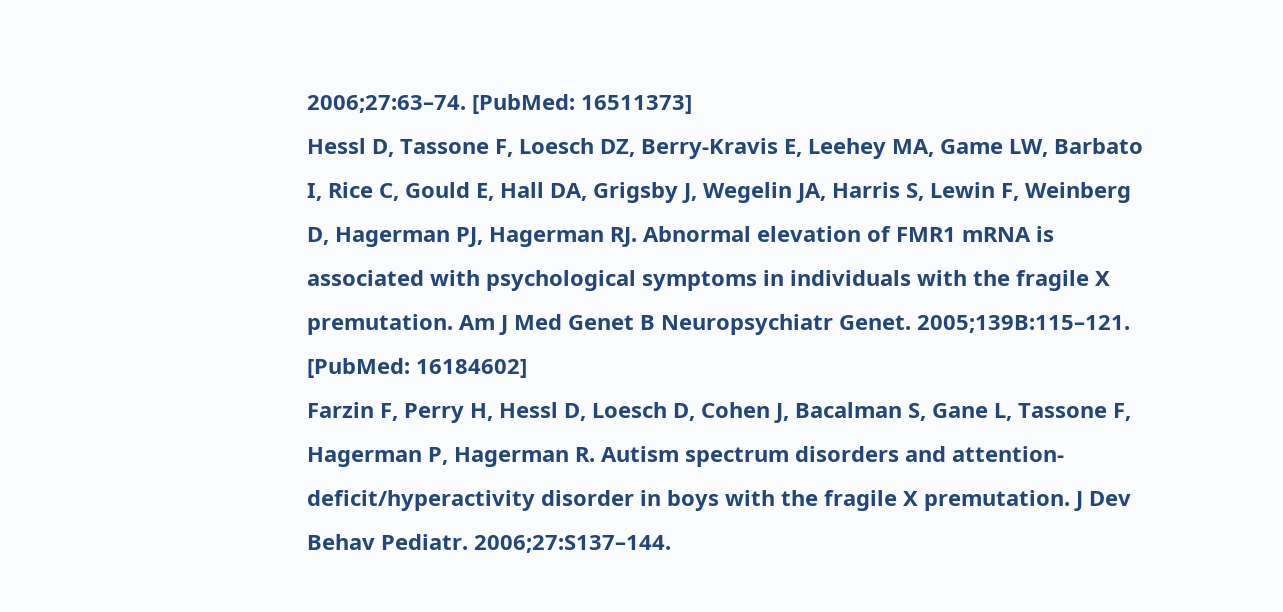2006;27:63–74. [PubMed: 16511373]
Hessl D, Tassone F, Loesch DZ, Berry-Kravis E, Leehey MA, Game LW, Barbato I, Rice C, Gould E, Hall DA, Grigsby J, Wegelin JA, Harris S, Lewin F, Weinberg D, Hagerman PJ, Hagerman RJ. Abnormal elevation of FMR1 mRNA is associated with psychological symptoms in individuals with the fragile X premutation. Am J Med Genet B Neuropsychiatr Genet. 2005;139B:115–121. [PubMed: 16184602]
Farzin F, Perry H, Hessl D, Loesch D, Cohen J, Bacalman S, Gane L, Tassone F, Hagerman P, Hagerman R. Autism spectrum disorders and attention-deficit/hyperactivity disorder in boys with the fragile X premutation. J Dev Behav Pediatr. 2006;27:S137–144.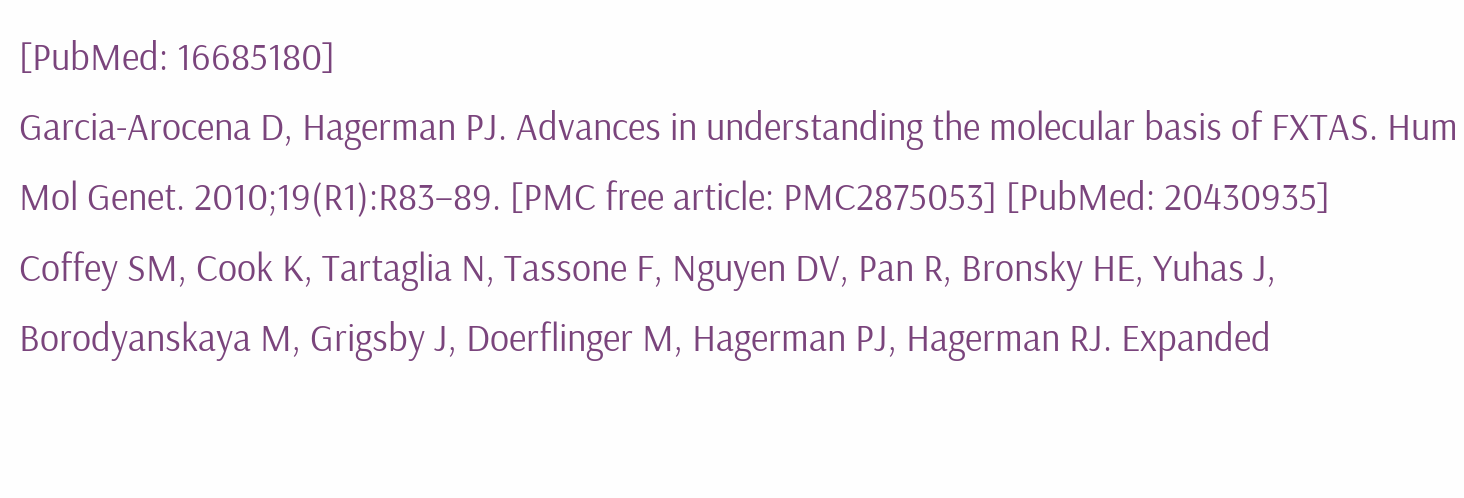[PubMed: 16685180]
Garcia-Arocena D, Hagerman PJ. Advances in understanding the molecular basis of FXTAS. Hum Mol Genet. 2010;19(R1):R83–89. [PMC free article: PMC2875053] [PubMed: 20430935]
Coffey SM, Cook K, Tartaglia N, Tassone F, Nguyen DV, Pan R, Bronsky HE, Yuhas J, Borodyanskaya M, Grigsby J, Doerflinger M, Hagerman PJ, Hagerman RJ. Expanded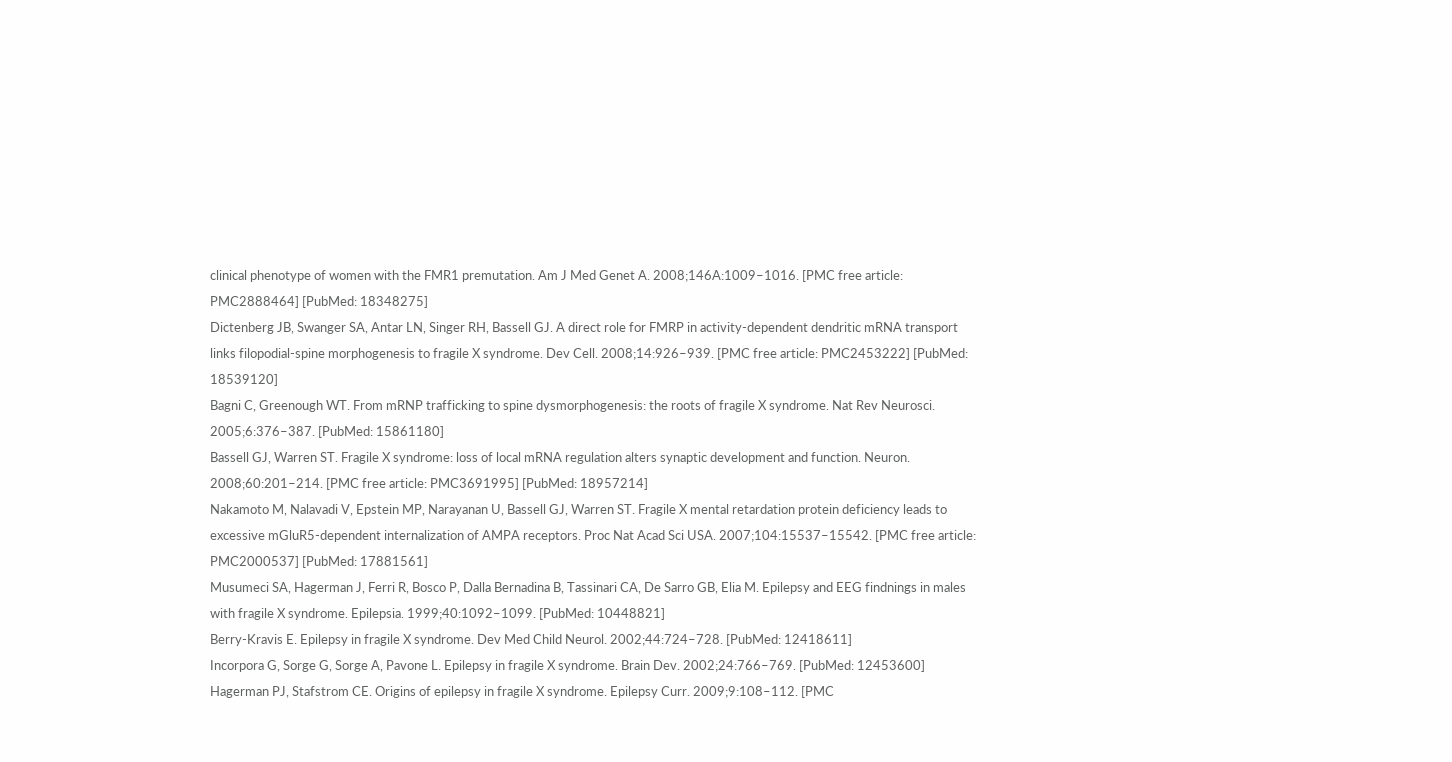clinical phenotype of women with the FMR1 premutation. Am J Med Genet A. 2008;146A:1009–1016. [PMC free article: PMC2888464] [PubMed: 18348275]
Dictenberg JB, Swanger SA, Antar LN, Singer RH, Bassell GJ. A direct role for FMRP in activity-dependent dendritic mRNA transport links filopodial-spine morphogenesis to fragile X syndrome. Dev Cell. 2008;14:926–939. [PMC free article: PMC2453222] [PubMed: 18539120]
Bagni C, Greenough WT. From mRNP trafficking to spine dysmorphogenesis: the roots of fragile X syndrome. Nat Rev Neurosci. 2005;6:376–387. [PubMed: 15861180]
Bassell GJ, Warren ST. Fragile X syndrome: loss of local mRNA regulation alters synaptic development and function. Neuron. 2008;60:201–214. [PMC free article: PMC3691995] [PubMed: 18957214]
Nakamoto M, Nalavadi V, Epstein MP, Narayanan U, Bassell GJ, Warren ST. Fragile X mental retardation protein deficiency leads to excessive mGluR5-dependent internalization of AMPA receptors. Proc Nat Acad Sci USA. 2007;104:15537–15542. [PMC free article: PMC2000537] [PubMed: 17881561]
Musumeci SA, Hagerman J, Ferri R, Bosco P, Dalla Bernadina B, Tassinari CA, De Sarro GB, Elia M. Epilepsy and EEG findnings in males with fragile X syndrome. Epilepsia. 1999;40:1092–1099. [PubMed: 10448821]
Berry-Kravis E. Epilepsy in fragile X syndrome. Dev Med Child Neurol. 2002;44:724–728. [PubMed: 12418611]
Incorpora G, Sorge G, Sorge A, Pavone L. Epilepsy in fragile X syndrome. Brain Dev. 2002;24:766–769. [PubMed: 12453600]
Hagerman PJ, Stafstrom CE. Origins of epilepsy in fragile X syndrome. Epilepsy Curr. 2009;9:108–112. [PMC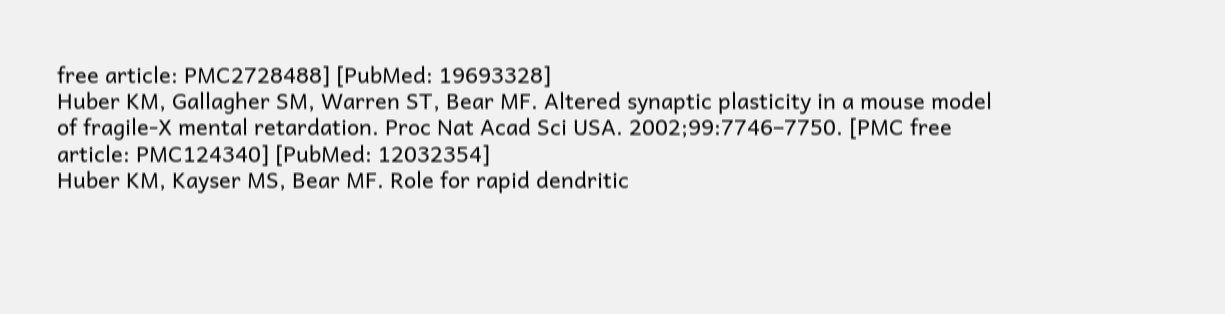free article: PMC2728488] [PubMed: 19693328]
Huber KM, Gallagher SM, Warren ST, Bear MF. Altered synaptic plasticity in a mouse model of fragile-X mental retardation. Proc Nat Acad Sci USA. 2002;99:7746–7750. [PMC free article: PMC124340] [PubMed: 12032354]
Huber KM, Kayser MS, Bear MF. Role for rapid dendritic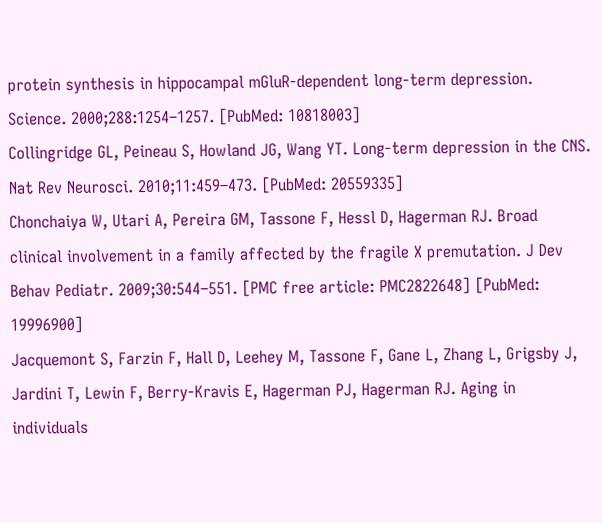protein synthesis in hippocampal mGluR-dependent long-term depression. Science. 2000;288:1254–1257. [PubMed: 10818003]
Collingridge GL, Peineau S, Howland JG, Wang YT. Long-term depression in the CNS. Nat Rev Neurosci. 2010;11:459–473. [PubMed: 20559335]
Chonchaiya W, Utari A, Pereira GM, Tassone F, Hessl D, Hagerman RJ. Broad clinical involvement in a family affected by the fragile X premutation. J Dev Behav Pediatr. 2009;30:544–551. [PMC free article: PMC2822648] [PubMed: 19996900]
Jacquemont S, Farzin F, Hall D, Leehey M, Tassone F, Gane L, Zhang L, Grigsby J, Jardini T, Lewin F, Berry-Kravis E, Hagerman PJ, Hagerman RJ. Aging in individuals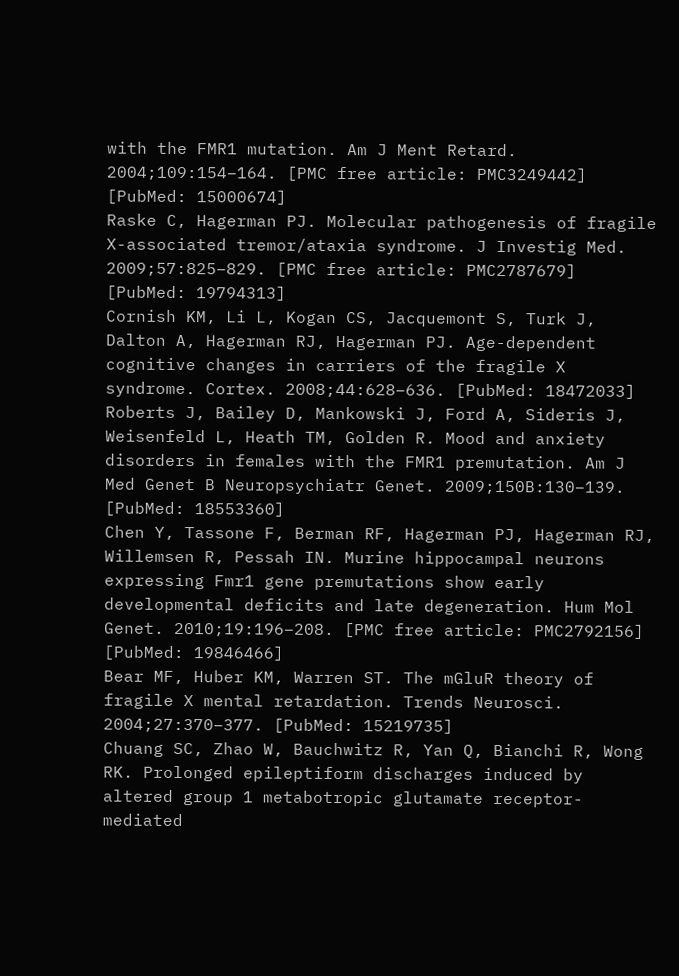with the FMR1 mutation. Am J Ment Retard. 2004;109:154–164. [PMC free article: PMC3249442] [PubMed: 15000674]
Raske C, Hagerman PJ. Molecular pathogenesis of fragile X-associated tremor/ataxia syndrome. J Investig Med. 2009;57:825–829. [PMC free article: PMC2787679] [PubMed: 19794313]
Cornish KM, Li L, Kogan CS, Jacquemont S, Turk J, Dalton A, Hagerman RJ, Hagerman PJ. Age-dependent cognitive changes in carriers of the fragile X syndrome. Cortex. 2008;44:628–636. [PubMed: 18472033]
Roberts J, Bailey D, Mankowski J, Ford A, Sideris J, Weisenfeld L, Heath TM, Golden R. Mood and anxiety disorders in females with the FMR1 premutation. Am J Med Genet B Neuropsychiatr Genet. 2009;150B:130–139. [PubMed: 18553360]
Chen Y, Tassone F, Berman RF, Hagerman PJ, Hagerman RJ, Willemsen R, Pessah IN. Murine hippocampal neurons expressing Fmr1 gene premutations show early developmental deficits and late degeneration. Hum Mol Genet. 2010;19:196–208. [PMC free article: PMC2792156] [PubMed: 19846466]
Bear MF, Huber KM, Warren ST. The mGluR theory of fragile X mental retardation. Trends Neurosci. 2004;27:370–377. [PubMed: 15219735]
Chuang SC, Zhao W, Bauchwitz R, Yan Q, Bianchi R, Wong RK. Prolonged epileptiform discharges induced by altered group 1 metabotropic glutamate receptor-mediated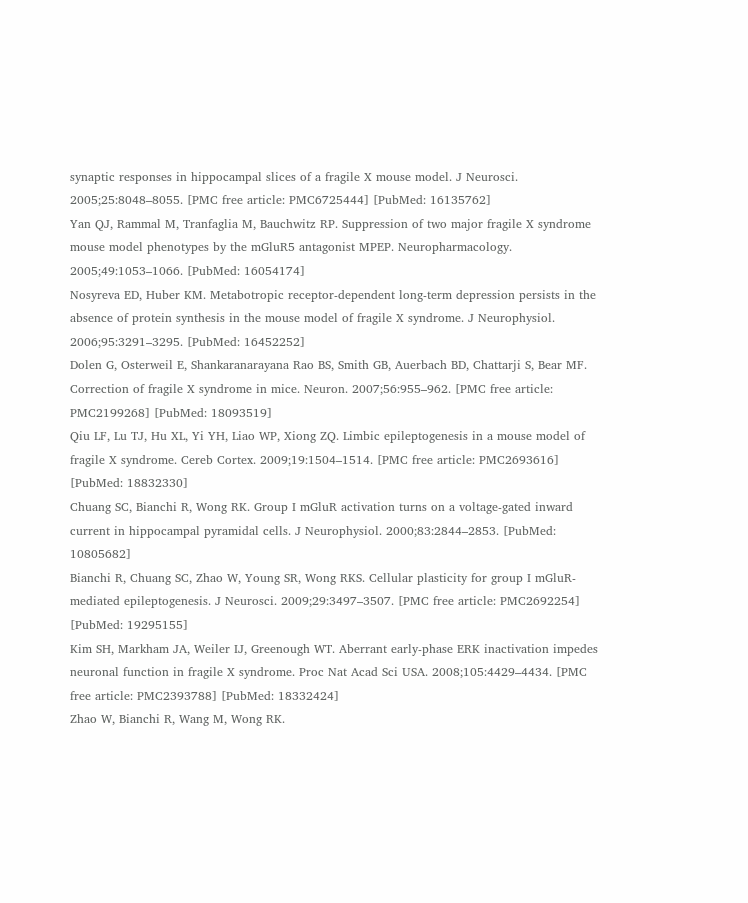synaptic responses in hippocampal slices of a fragile X mouse model. J Neurosci. 2005;25:8048–8055. [PMC free article: PMC6725444] [PubMed: 16135762]
Yan QJ, Rammal M, Tranfaglia M, Bauchwitz RP. Suppression of two major fragile X syndrome mouse model phenotypes by the mGluR5 antagonist MPEP. Neuropharmacology. 2005;49:1053–1066. [PubMed: 16054174]
Nosyreva ED, Huber KM. Metabotropic receptor-dependent long-term depression persists in the absence of protein synthesis in the mouse model of fragile X syndrome. J Neurophysiol. 2006;95:3291–3295. [PubMed: 16452252]
Dolen G, Osterweil E, Shankaranarayana Rao BS, Smith GB, Auerbach BD, Chattarji S, Bear MF. Correction of fragile X syndrome in mice. Neuron. 2007;56:955–962. [PMC free article: PMC2199268] [PubMed: 18093519]
Qiu LF, Lu TJ, Hu XL, Yi YH, Liao WP, Xiong ZQ. Limbic epileptogenesis in a mouse model of fragile X syndrome. Cereb Cortex. 2009;19:1504–1514. [PMC free article: PMC2693616] [PubMed: 18832330]
Chuang SC, Bianchi R, Wong RK. Group I mGluR activation turns on a voltage-gated inward current in hippocampal pyramidal cells. J Neurophysiol. 2000;83:2844–2853. [PubMed: 10805682]
Bianchi R, Chuang SC, Zhao W, Young SR, Wong RKS. Cellular plasticity for group I mGluR-mediated epileptogenesis. J Neurosci. 2009;29:3497–3507. [PMC free article: PMC2692254] [PubMed: 19295155]
Kim SH, Markham JA, Weiler IJ, Greenough WT. Aberrant early-phase ERK inactivation impedes neuronal function in fragile X syndrome. Proc Nat Acad Sci USA. 2008;105:4429–4434. [PMC free article: PMC2393788] [PubMed: 18332424]
Zhao W, Bianchi R, Wang M, Wong RK.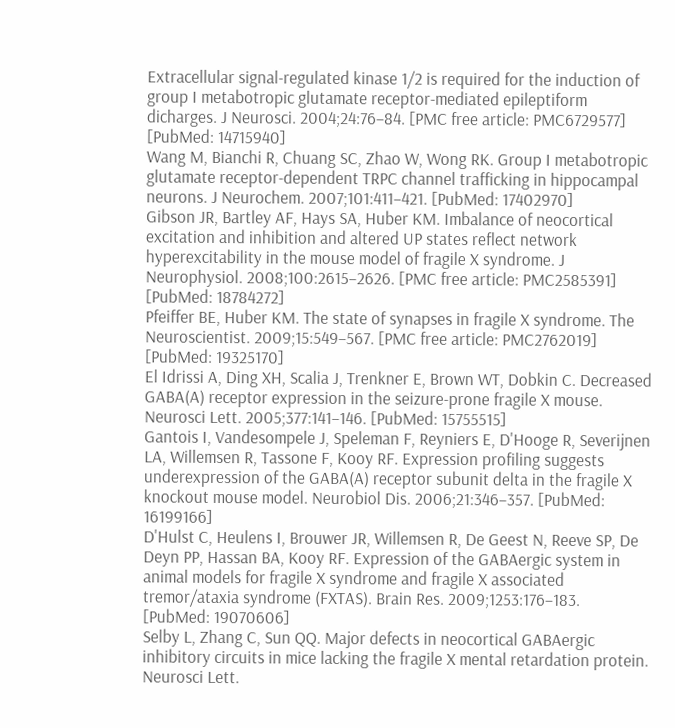Extracellular signal-regulated kinase 1/2 is required for the induction of group I metabotropic glutamate receptor-mediated epileptiform dicharges. J Neurosci. 2004;24:76–84. [PMC free article: PMC6729577] [PubMed: 14715940]
Wang M, Bianchi R, Chuang SC, Zhao W, Wong RK. Group I metabotropic glutamate receptor-dependent TRPC channel trafficking in hippocampal neurons. J Neurochem. 2007;101:411–421. [PubMed: 17402970]
Gibson JR, Bartley AF, Hays SA, Huber KM. Imbalance of neocortical excitation and inhibition and altered UP states reflect network hyperexcitability in the mouse model of fragile X syndrome. J Neurophysiol. 2008;100:2615–2626. [PMC free article: PMC2585391] [PubMed: 18784272]
Pfeiffer BE, Huber KM. The state of synapses in fragile X syndrome. The Neuroscientist. 2009;15:549–567. [PMC free article: PMC2762019] [PubMed: 19325170]
El Idrissi A, Ding XH, Scalia J, Trenkner E, Brown WT, Dobkin C. Decreased GABA(A) receptor expression in the seizure-prone fragile X mouse. Neurosci Lett. 2005;377:141–146. [PubMed: 15755515]
Gantois I, Vandesompele J, Speleman F, Reyniers E, D'Hooge R, Severijnen LA, Willemsen R, Tassone F, Kooy RF. Expression profiling suggests underexpression of the GABA(A) receptor subunit delta in the fragile X knockout mouse model. Neurobiol Dis. 2006;21:346–357. [PubMed: 16199166]
D'Hulst C, Heulens I, Brouwer JR, Willemsen R, De Geest N, Reeve SP, De Deyn PP, Hassan BA, Kooy RF. Expression of the GABAergic system in animal models for fragile X syndrome and fragile X associated tremor/ataxia syndrome (FXTAS). Brain Res. 2009;1253:176–183. [PubMed: 19070606]
Selby L, Zhang C, Sun QQ. Major defects in neocortical GABAergic inhibitory circuits in mice lacking the fragile X mental retardation protein. Neurosci Lett.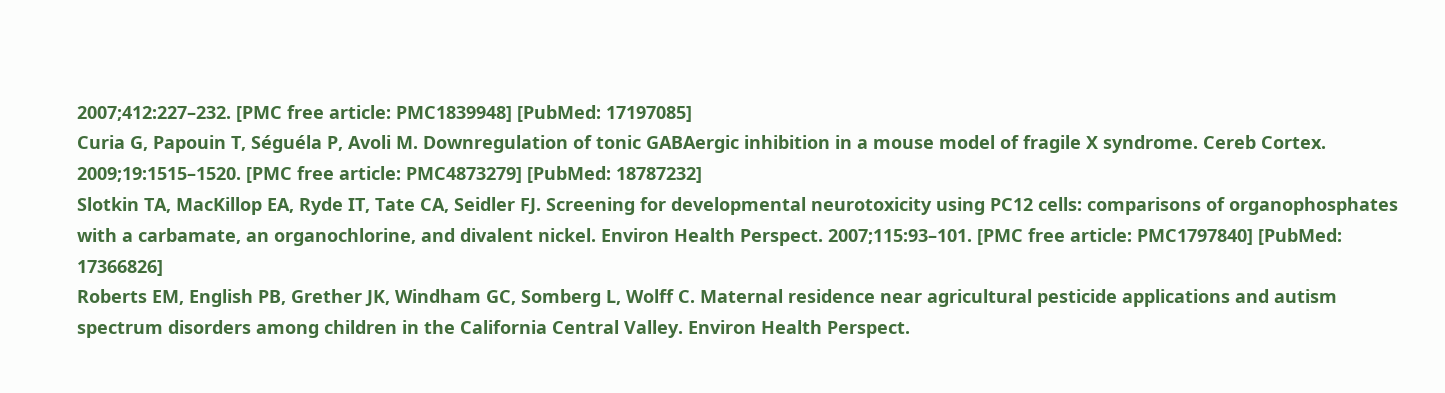2007;412:227–232. [PMC free article: PMC1839948] [PubMed: 17197085]
Curia G, Papouin T, Séguéla P, Avoli M. Downregulation of tonic GABAergic inhibition in a mouse model of fragile X syndrome. Cereb Cortex. 2009;19:1515–1520. [PMC free article: PMC4873279] [PubMed: 18787232]
Slotkin TA, MacKillop EA, Ryde IT, Tate CA, Seidler FJ. Screening for developmental neurotoxicity using PC12 cells: comparisons of organophosphates with a carbamate, an organochlorine, and divalent nickel. Environ Health Perspect. 2007;115:93–101. [PMC free article: PMC1797840] [PubMed: 17366826]
Roberts EM, English PB, Grether JK, Windham GC, Somberg L, Wolff C. Maternal residence near agricultural pesticide applications and autism spectrum disorders among children in the California Central Valley. Environ Health Perspect.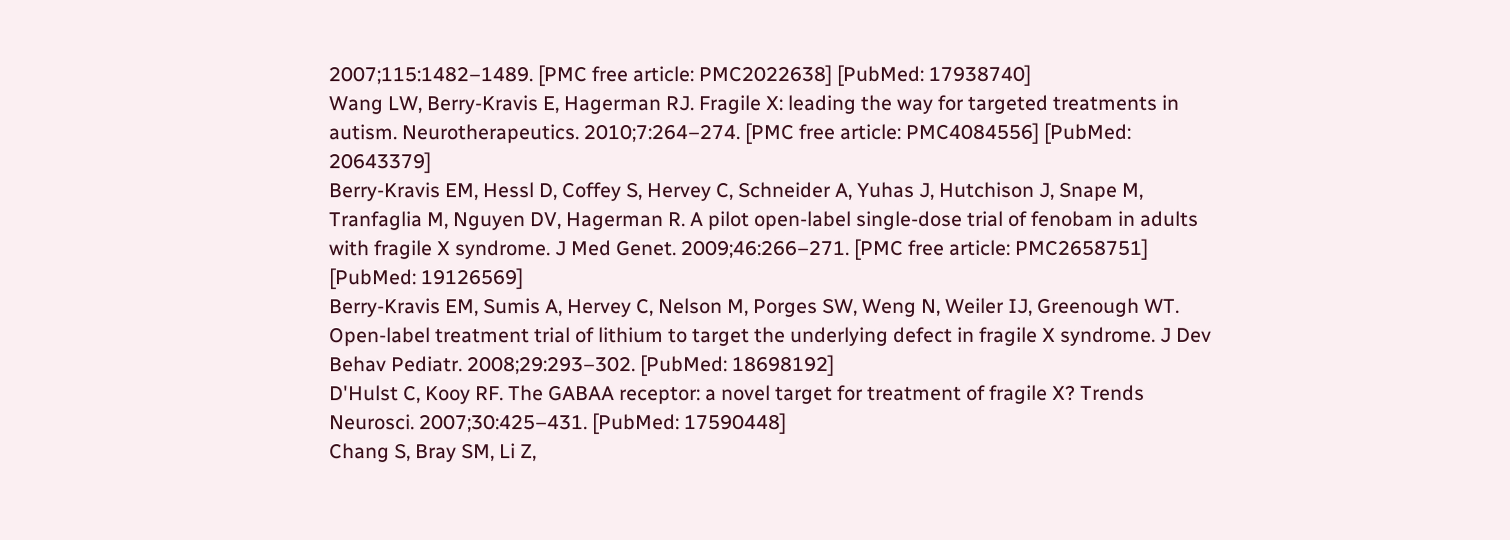2007;115:1482–1489. [PMC free article: PMC2022638] [PubMed: 17938740]
Wang LW, Berry-Kravis E, Hagerman RJ. Fragile X: leading the way for targeted treatments in autism. Neurotherapeutics. 2010;7:264–274. [PMC free article: PMC4084556] [PubMed: 20643379]
Berry-Kravis EM, Hessl D, Coffey S, Hervey C, Schneider A, Yuhas J, Hutchison J, Snape M, Tranfaglia M, Nguyen DV, Hagerman R. A pilot open-label single-dose trial of fenobam in adults with fragile X syndrome. J Med Genet. 2009;46:266–271. [PMC free article: PMC2658751] [PubMed: 19126569]
Berry-Kravis EM, Sumis A, Hervey C, Nelson M, Porges SW, Weng N, Weiler IJ, Greenough WT. Open-label treatment trial of lithium to target the underlying defect in fragile X syndrome. J Dev Behav Pediatr. 2008;29:293–302. [PubMed: 18698192]
D'Hulst C, Kooy RF. The GABAA receptor: a novel target for treatment of fragile X? Trends Neurosci. 2007;30:425–431. [PubMed: 17590448]
Chang S, Bray SM, Li Z,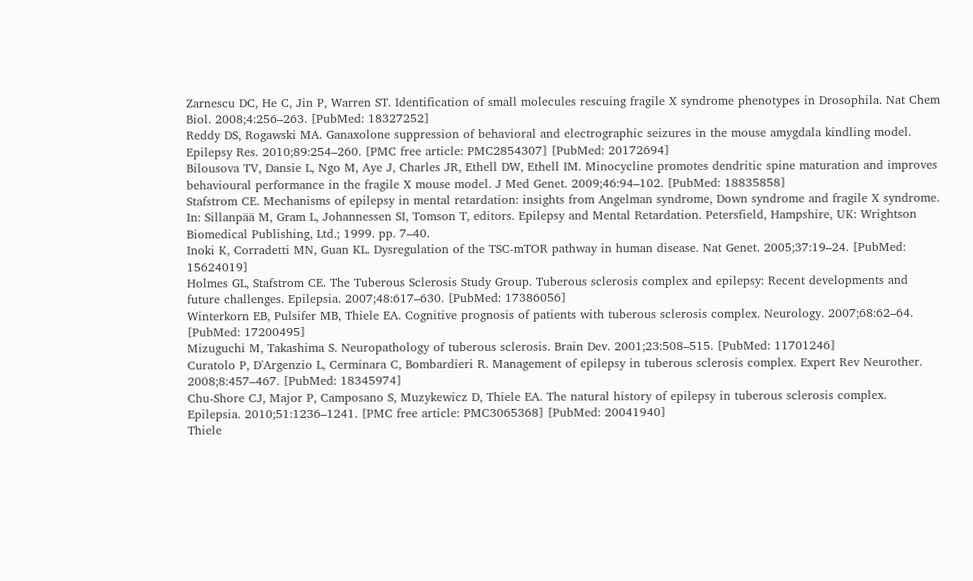Zarnescu DC, He C, Jin P, Warren ST. Identification of small molecules rescuing fragile X syndrome phenotypes in Drosophila. Nat Chem Biol. 2008;4:256–263. [PubMed: 18327252]
Reddy DS, Rogawski MA. Ganaxolone suppression of behavioral and electrographic seizures in the mouse amygdala kindling model. Epilepsy Res. 2010;89:254–260. [PMC free article: PMC2854307] [PubMed: 20172694]
Bilousova TV, Dansie L, Ngo M, Aye J, Charles JR, Ethell DW, Ethell IM. Minocycline promotes dendritic spine maturation and improves behavioural performance in the fragile X mouse model. J Med Genet. 2009;46:94–102. [PubMed: 18835858]
Stafstrom CE. Mechanisms of epilepsy in mental retardation: insights from Angelman syndrome, Down syndrome and fragile X syndrome. In: Sillanpää M, Gram L, Johannessen SI, Tomson T, editors. Epilepsy and Mental Retardation. Petersfield, Hampshire, UK: Wrightson Biomedical Publishing, Ltd.; 1999. pp. 7–40.
Inoki K, Corradetti MN, Guan KL. Dysregulation of the TSC-mTOR pathway in human disease. Nat Genet. 2005;37:19–24. [PubMed: 15624019]
Holmes GL, Stafstrom CE. The Tuberous Sclerosis Study Group. Tuberous sclerosis complex and epilepsy: Recent developments and future challenges. Epilepsia. 2007;48:617–630. [PubMed: 17386056]
Winterkorn EB, Pulsifer MB, Thiele EA. Cognitive prognosis of patients with tuberous sclerosis complex. Neurology. 2007;68:62–64. [PubMed: 17200495]
Mizuguchi M, Takashima S. Neuropathology of tuberous sclerosis. Brain Dev. 2001;23:508–515. [PubMed: 11701246]
Curatolo P, D'Argenzio L, Cerminara C, Bombardieri R. Management of epilepsy in tuberous sclerosis complex. Expert Rev Neurother. 2008;8:457–467. [PubMed: 18345974]
Chu-Shore CJ, Major P, Camposano S, Muzykewicz D, Thiele EA. The natural history of epilepsy in tuberous sclerosis complex. Epilepsia. 2010;51:1236–1241. [PMC free article: PMC3065368] [PubMed: 20041940]
Thiele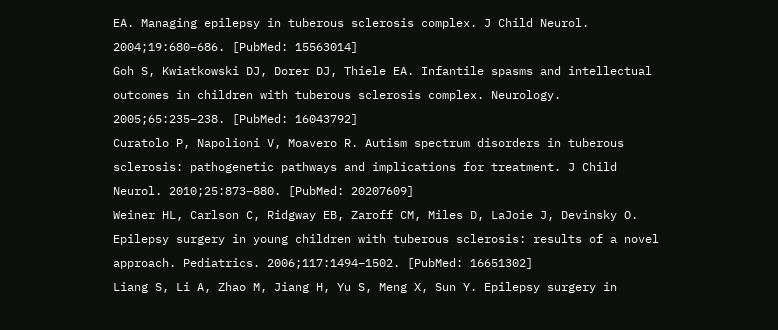EA. Managing epilepsy in tuberous sclerosis complex. J Child Neurol. 2004;19:680–686. [PubMed: 15563014]
Goh S, Kwiatkowski DJ, Dorer DJ, Thiele EA. Infantile spasms and intellectual outcomes in children with tuberous sclerosis complex. Neurology. 2005;65:235–238. [PubMed: 16043792]
Curatolo P, Napolioni V, Moavero R. Autism spectrum disorders in tuberous sclerosis: pathogenetic pathways and implications for treatment. J Child Neurol. 2010;25:873–880. [PubMed: 20207609]
Weiner HL, Carlson C, Ridgway EB, Zaroff CM, Miles D, LaJoie J, Devinsky O. Epilepsy surgery in young children with tuberous sclerosis: results of a novel approach. Pediatrics. 2006;117:1494–1502. [PubMed: 16651302]
Liang S, Li A, Zhao M, Jiang H, Yu S, Meng X, Sun Y. Epilepsy surgery in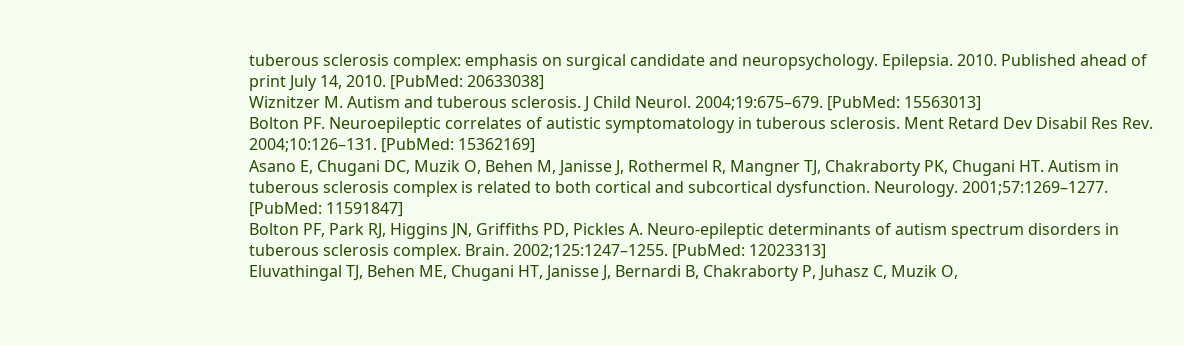tuberous sclerosis complex: emphasis on surgical candidate and neuropsychology. Epilepsia. 2010. Published ahead of print July 14, 2010. [PubMed: 20633038]
Wiznitzer M. Autism and tuberous sclerosis. J Child Neurol. 2004;19:675–679. [PubMed: 15563013]
Bolton PF. Neuroepileptic correlates of autistic symptomatology in tuberous sclerosis. Ment Retard Dev Disabil Res Rev. 2004;10:126–131. [PubMed: 15362169]
Asano E, Chugani DC, Muzik O, Behen M, Janisse J, Rothermel R, Mangner TJ, Chakraborty PK, Chugani HT. Autism in tuberous sclerosis complex is related to both cortical and subcortical dysfunction. Neurology. 2001;57:1269–1277. [PubMed: 11591847]
Bolton PF, Park RJ, Higgins JN, Griffiths PD, Pickles A. Neuro-epileptic determinants of autism spectrum disorders in tuberous sclerosis complex. Brain. 2002;125:1247–1255. [PubMed: 12023313]
Eluvathingal TJ, Behen ME, Chugani HT, Janisse J, Bernardi B, Chakraborty P, Juhasz C, Muzik O,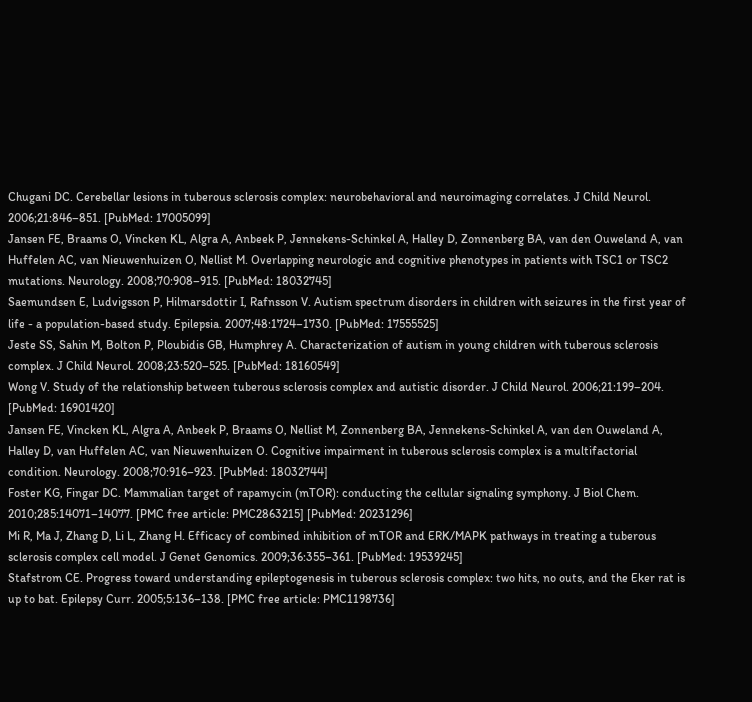Chugani DC. Cerebellar lesions in tuberous sclerosis complex: neurobehavioral and neuroimaging correlates. J Child Neurol. 2006;21:846–851. [PubMed: 17005099]
Jansen FE, Braams O, Vincken KL, Algra A, Anbeek P, Jennekens-Schinkel A, Halley D, Zonnenberg BA, van den Ouweland A, van Huffelen AC, van Nieuwenhuizen O, Nellist M. Overlapping neurologic and cognitive phenotypes in patients with TSC1 or TSC2 mutations. Neurology. 2008;70:908–915. [PubMed: 18032745]
Saemundsen E, Ludvigsson P, Hilmarsdottir I, Rafnsson V. Autism spectrum disorders in children with seizures in the first year of life - a population-based study. Epilepsia. 2007;48:1724–1730. [PubMed: 17555525]
Jeste SS, Sahin M, Bolton P, Ploubidis GB, Humphrey A. Characterization of autism in young children with tuberous sclerosis complex. J Child Neurol. 2008;23:520–525. [PubMed: 18160549]
Wong V. Study of the relationship between tuberous sclerosis complex and autistic disorder. J Child Neurol. 2006;21:199–204. [PubMed: 16901420]
Jansen FE, Vincken KL, Algra A, Anbeek P, Braams O, Nellist M, Zonnenberg BA, Jennekens-Schinkel A, van den Ouweland A, Halley D, van Huffelen AC, van Nieuwenhuizen O. Cognitive impairment in tuberous sclerosis complex is a multifactorial condition. Neurology. 2008;70:916–923. [PubMed: 18032744]
Foster KG, Fingar DC. Mammalian target of rapamycin (mTOR): conducting the cellular signaling symphony. J Biol Chem. 2010;285:14071–14077. [PMC free article: PMC2863215] [PubMed: 20231296]
Mi R, Ma J, Zhang D, Li L, Zhang H. Efficacy of combined inhibition of mTOR and ERK/MAPK pathways in treating a tuberous sclerosis complex cell model. J Genet Genomics. 2009;36:355–361. [PubMed: 19539245]
Stafstrom CE. Progress toward understanding epileptogenesis in tuberous sclerosis complex: two hits, no outs, and the Eker rat is up to bat. Epilepsy Curr. 2005;5:136–138. [PMC free article: PMC1198736]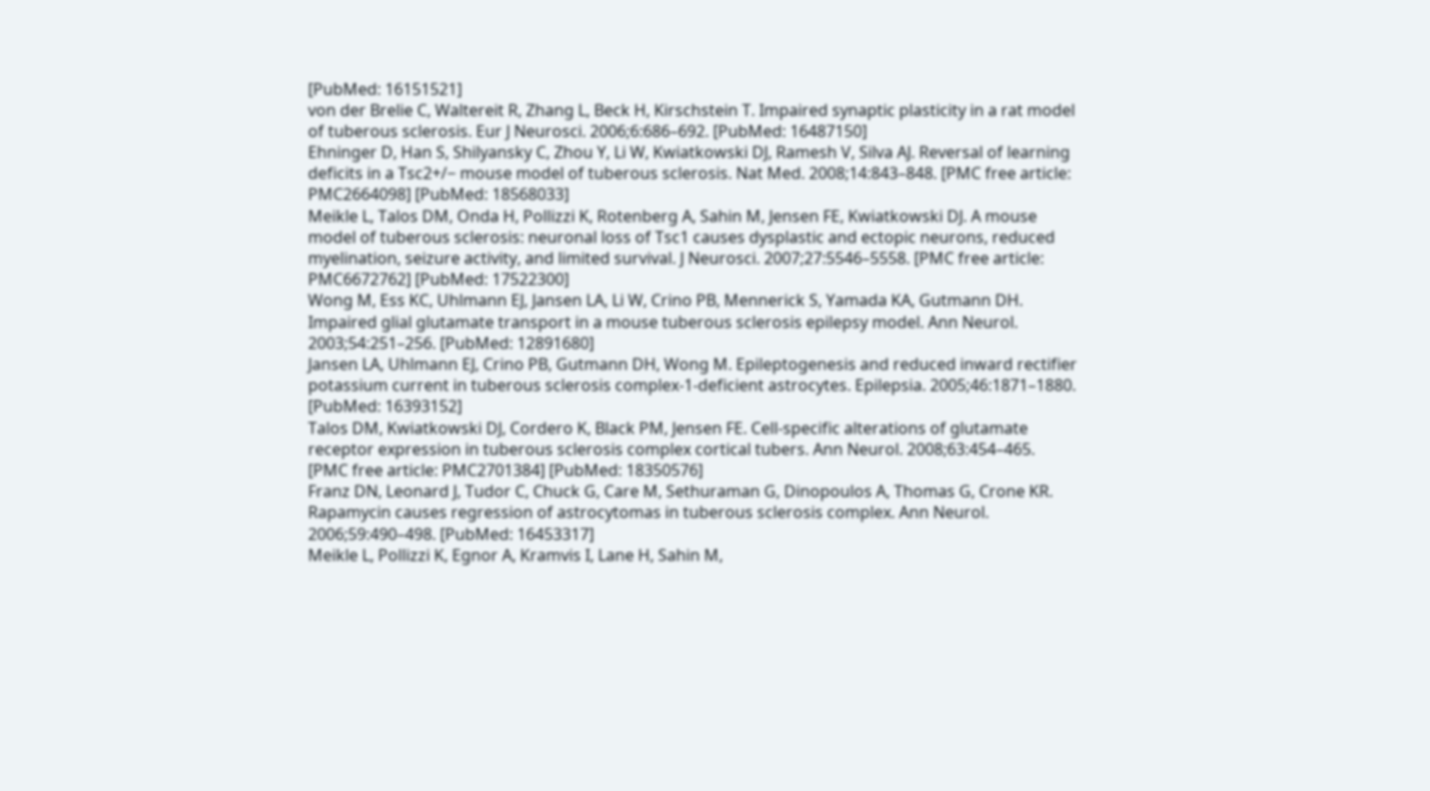[PubMed: 16151521]
von der Brelie C, Waltereit R, Zhang L, Beck H, Kirschstein T. Impaired synaptic plasticity in a rat model of tuberous sclerosis. Eur J Neurosci. 2006;6:686–692. [PubMed: 16487150]
Ehninger D, Han S, Shilyansky C, Zhou Y, Li W, Kwiatkowski DJ, Ramesh V, Silva AJ. Reversal of learning deficits in a Tsc2+/− mouse model of tuberous sclerosis. Nat Med. 2008;14:843–848. [PMC free article: PMC2664098] [PubMed: 18568033]
Meikle L, Talos DM, Onda H, Pollizzi K, Rotenberg A, Sahin M, Jensen FE, Kwiatkowski DJ. A mouse model of tuberous sclerosis: neuronal loss of Tsc1 causes dysplastic and ectopic neurons, reduced myelination, seizure activity, and limited survival. J Neurosci. 2007;27:5546–5558. [PMC free article: PMC6672762] [PubMed: 17522300]
Wong M, Ess KC, Uhlmann EJ, Jansen LA, Li W, Crino PB, Mennerick S, Yamada KA, Gutmann DH. Impaired glial glutamate transport in a mouse tuberous sclerosis epilepsy model. Ann Neurol. 2003;54:251–256. [PubMed: 12891680]
Jansen LA, Uhlmann EJ, Crino PB, Gutmann DH, Wong M. Epileptogenesis and reduced inward rectifier potassium current in tuberous sclerosis complex-1-deficient astrocytes. Epilepsia. 2005;46:1871–1880. [PubMed: 16393152]
Talos DM, Kwiatkowski DJ, Cordero K, Black PM, Jensen FE. Cell-specific alterations of glutamate receptor expression in tuberous sclerosis complex cortical tubers. Ann Neurol. 2008;63:454–465. [PMC free article: PMC2701384] [PubMed: 18350576]
Franz DN, Leonard J, Tudor C, Chuck G, Care M, Sethuraman G, Dinopoulos A, Thomas G, Crone KR. Rapamycin causes regression of astrocytomas in tuberous sclerosis complex. Ann Neurol. 2006;59:490–498. [PubMed: 16453317]
Meikle L, Pollizzi K, Egnor A, Kramvis I, Lane H, Sahin M,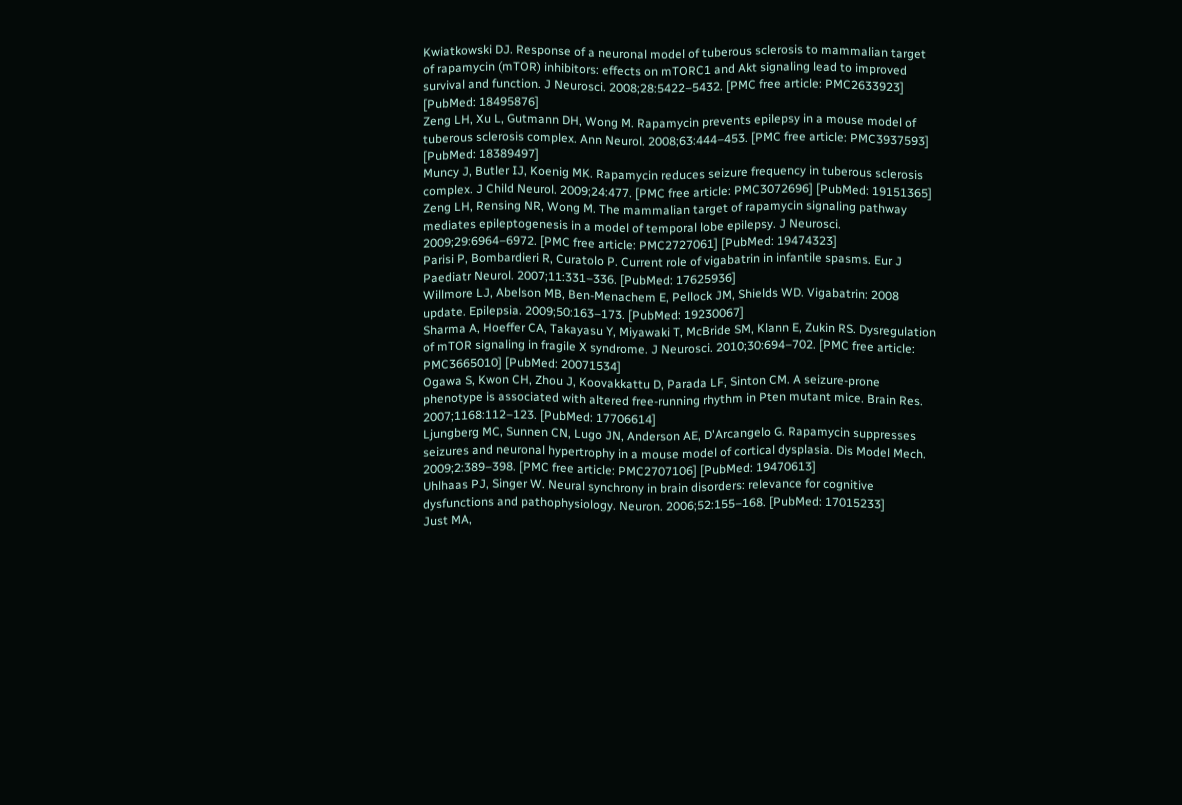Kwiatkowski DJ. Response of a neuronal model of tuberous sclerosis to mammalian target of rapamycin (mTOR) inhibitors: effects on mTORC1 and Akt signaling lead to improved survival and function. J Neurosci. 2008;28:5422–5432. [PMC free article: PMC2633923] [PubMed: 18495876]
Zeng LH, Xu L, Gutmann DH, Wong M. Rapamycin prevents epilepsy in a mouse model of tuberous sclerosis complex. Ann Neurol. 2008;63:444–453. [PMC free article: PMC3937593] [PubMed: 18389497]
Muncy J, Butler IJ, Koenig MK. Rapamycin reduces seizure frequency in tuberous sclerosis complex. J Child Neurol. 2009;24:477. [PMC free article: PMC3072696] [PubMed: 19151365]
Zeng LH, Rensing NR, Wong M. The mammalian target of rapamycin signaling pathway mediates epileptogenesis in a model of temporal lobe epilepsy. J Neurosci. 2009;29:6964–6972. [PMC free article: PMC2727061] [PubMed: 19474323]
Parisi P, Bombardieri R, Curatolo P. Current role of vigabatrin in infantile spasms. Eur J Paediatr Neurol. 2007;11:331–336. [PubMed: 17625936]
Willmore LJ, Abelson MB, Ben-Menachem E, Pellock JM, Shields WD. Vigabatrin: 2008 update. Epilepsia. 2009;50:163–173. [PubMed: 19230067]
Sharma A, Hoeffer CA, Takayasu Y, Miyawaki T, McBride SM, Klann E, Zukin RS. Dysregulation of mTOR signaling in fragile X syndrome. J Neurosci. 2010;30:694–702. [PMC free article: PMC3665010] [PubMed: 20071534]
Ogawa S, Kwon CH, Zhou J, Koovakkattu D, Parada LF, Sinton CM. A seizure-prone phenotype is associated with altered free-running rhythm in Pten mutant mice. Brain Res. 2007;1168:112–123. [PubMed: 17706614]
Ljungberg MC, Sunnen CN, Lugo JN, Anderson AE, D'Arcangelo G. Rapamycin suppresses seizures and neuronal hypertrophy in a mouse model of cortical dysplasia. Dis Model Mech. 2009;2:389–398. [PMC free article: PMC2707106] [PubMed: 19470613]
Uhlhaas PJ, Singer W. Neural synchrony in brain disorders: relevance for cognitive dysfunctions and pathophysiology. Neuron. 2006;52:155–168. [PubMed: 17015233]
Just MA,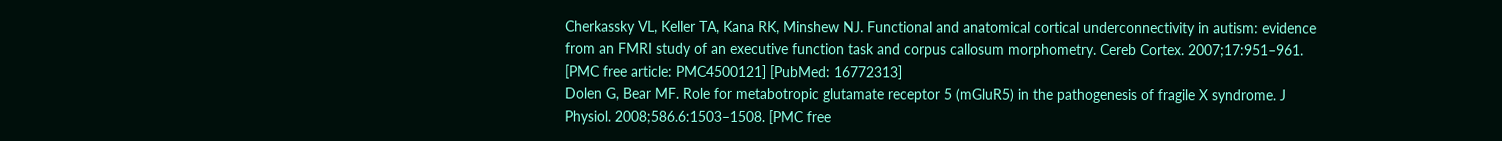Cherkassky VL, Keller TA, Kana RK, Minshew NJ. Functional and anatomical cortical underconnectivity in autism: evidence from an FMRI study of an executive function task and corpus callosum morphometry. Cereb Cortex. 2007;17:951–961. [PMC free article: PMC4500121] [PubMed: 16772313]
Dolen G, Bear MF. Role for metabotropic glutamate receptor 5 (mGluR5) in the pathogenesis of fragile X syndrome. J Physiol. 2008;586.6:1503–1508. [PMC free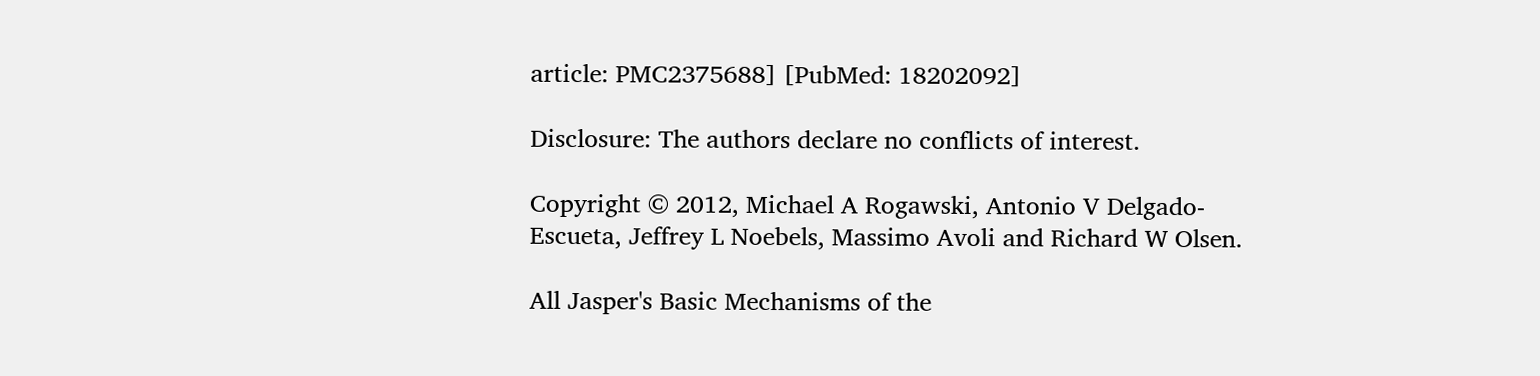article: PMC2375688] [PubMed: 18202092]

Disclosure: The authors declare no conflicts of interest.

Copyright © 2012, Michael A Rogawski, Antonio V Delgado-Escueta, Jeffrey L Noebels, Massimo Avoli and Richard W Olsen.

All Jasper's Basic Mechanisms of the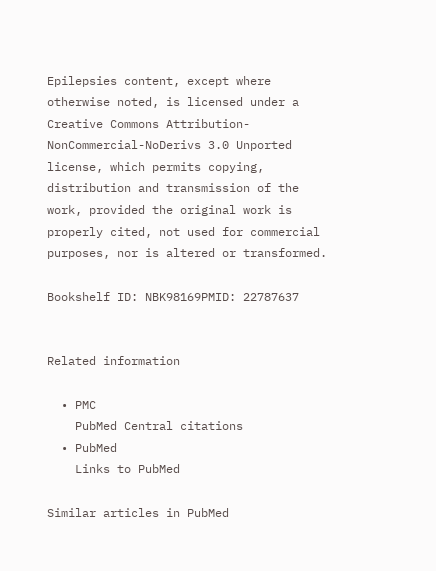Epilepsies content, except where otherwise noted, is licensed under a Creative Commons Attribution-NonCommercial-NoDerivs 3.0 Unported license, which permits copying, distribution and transmission of the work, provided the original work is properly cited, not used for commercial purposes, nor is altered or transformed.

Bookshelf ID: NBK98169PMID: 22787637


Related information

  • PMC
    PubMed Central citations
  • PubMed
    Links to PubMed

Similar articles in PubMed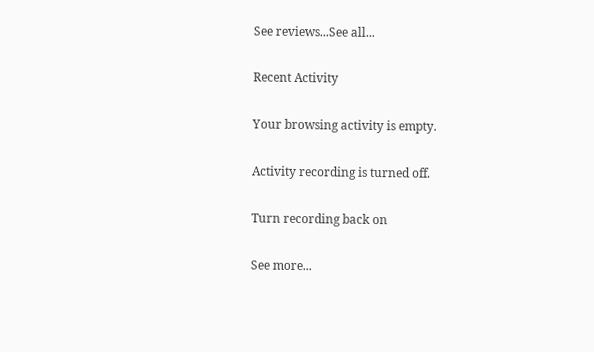See reviews...See all...

Recent Activity

Your browsing activity is empty.

Activity recording is turned off.

Turn recording back on

See more...